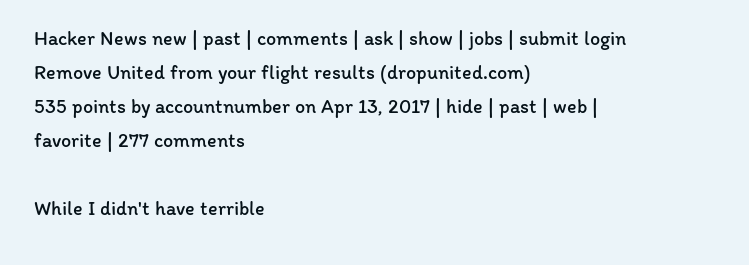Hacker News new | past | comments | ask | show | jobs | submit login
Remove United from your flight results (dropunited.com)
535 points by accountnumber on Apr 13, 2017 | hide | past | web | favorite | 277 comments

While I didn't have terrible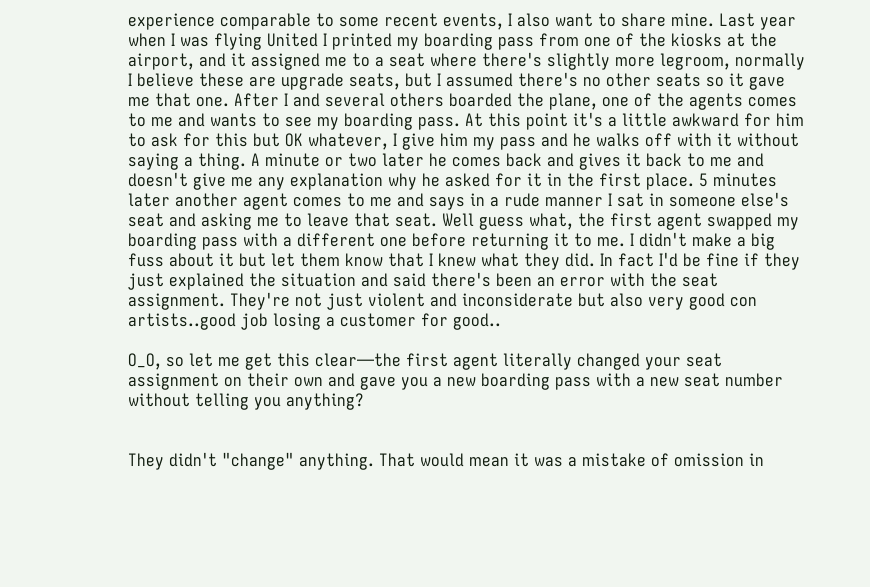experience comparable to some recent events, I also want to share mine. Last year when I was flying United I printed my boarding pass from one of the kiosks at the airport, and it assigned me to a seat where there's slightly more legroom, normally I believe these are upgrade seats, but I assumed there's no other seats so it gave me that one. After I and several others boarded the plane, one of the agents comes to me and wants to see my boarding pass. At this point it's a little awkward for him to ask for this but OK whatever, I give him my pass and he walks off with it without saying a thing. A minute or two later he comes back and gives it back to me and doesn't give me any explanation why he asked for it in the first place. 5 minutes later another agent comes to me and says in a rude manner I sat in someone else's seat and asking me to leave that seat. Well guess what, the first agent swapped my boarding pass with a different one before returning it to me. I didn't make a big fuss about it but let them know that I knew what they did. In fact I'd be fine if they just explained the situation and said there's been an error with the seat assignment. They're not just violent and inconsiderate but also very good con artists..good job losing a customer for good..

O_O, so let me get this clear—the first agent literally changed your seat assignment on their own and gave you a new boarding pass with a new seat number without telling you anything?


They didn't "change" anything. That would mean it was a mistake of omission in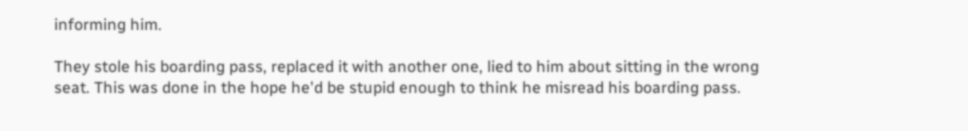informing him.

They stole his boarding pass, replaced it with another one, lied to him about sitting in the wrong seat. This was done in the hope he'd be stupid enough to think he misread his boarding pass.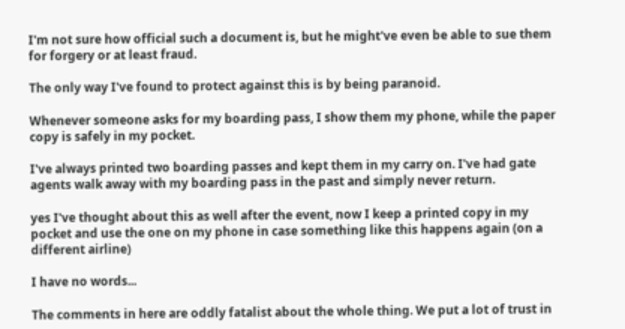I'm not sure how official such a document is, but he might've even be able to sue them for forgery or at least fraud.

The only way I've found to protect against this is by being paranoid.

Whenever someone asks for my boarding pass, I show them my phone, while the paper copy is safely in my pocket.

I've always printed two boarding passes and kept them in my carry on. I've had gate agents walk away with my boarding pass in the past and simply never return.

yes I've thought about this as well after the event, now I keep a printed copy in my pocket and use the one on my phone in case something like this happens again (on a different airline)

I have no words...

The comments in here are oddly fatalist about the whole thing. We put a lot of trust in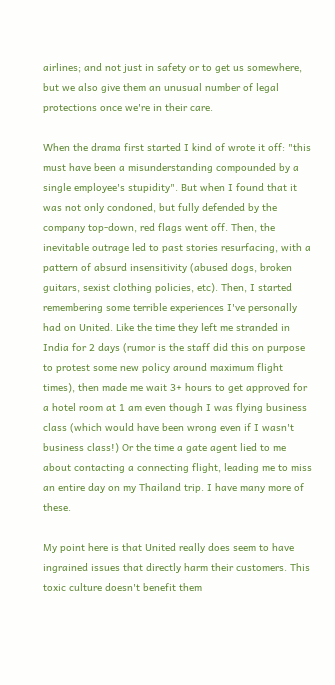airlines; and not just in safety or to get us somewhere, but we also give them an unusual number of legal protections once we're in their care.

When the drama first started I kind of wrote it off: "this must have been a misunderstanding compounded by a single employee's stupidity". But when I found that it was not only condoned, but fully defended by the company top-down, red flags went off. Then, the inevitable outrage led to past stories resurfacing, with a pattern of absurd insensitivity (abused dogs, broken guitars, sexist clothing policies, etc). Then, I started remembering some terrible experiences I've personally had on United. Like the time they left me stranded in India for 2 days (rumor is the staff did this on purpose to protest some new policy around maximum flight times), then made me wait 3+ hours to get approved for a hotel room at 1 am even though I was flying business class (which would have been wrong even if I wasn't business class!) Or the time a gate agent lied to me about contacting a connecting flight, leading me to miss an entire day on my Thailand trip. I have many more of these.

My point here is that United really does seem to have ingrained issues that directly harm their customers. This toxic culture doesn't benefit them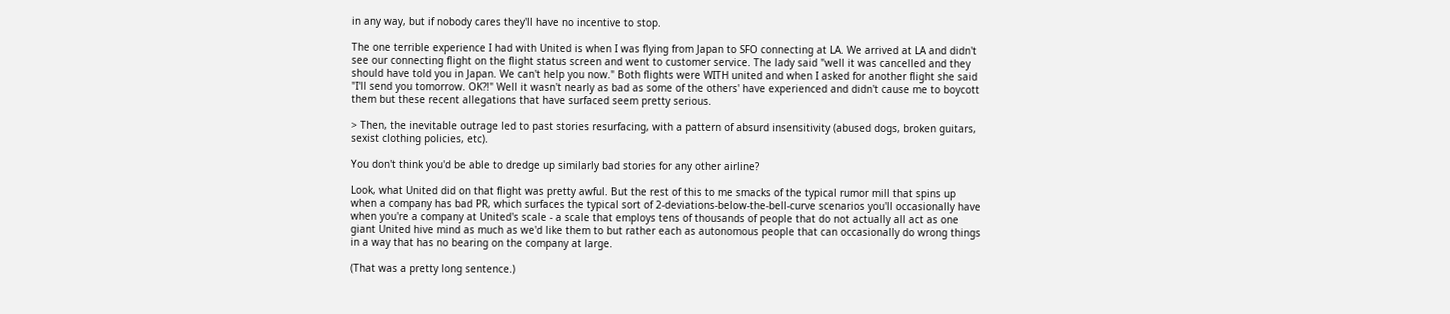in any way, but if nobody cares they'll have no incentive to stop.

The one terrible experience I had with United is when I was flying from Japan to SFO connecting at LA. We arrived at LA and didn't see our connecting flight on the flight status screen and went to customer service. The lady said "well it was cancelled and they should have told you in Japan. We can't help you now." Both flights were WITH united and when I asked for another flight she said "I'll send you tomorrow. OK?!" Well it wasn't nearly as bad as some of the others' have experienced and didn't cause me to boycott them but these recent allegations that have surfaced seem pretty serious.

> Then, the inevitable outrage led to past stories resurfacing, with a pattern of absurd insensitivity (abused dogs, broken guitars, sexist clothing policies, etc).

You don't think you'd be able to dredge up similarly bad stories for any other airline?

Look, what United did on that flight was pretty awful. But the rest of this to me smacks of the typical rumor mill that spins up when a company has bad PR, which surfaces the typical sort of 2-deviations-below-the-bell-curve scenarios you'll occasionally have when you're a company at United's scale - a scale that employs tens of thousands of people that do not actually all act as one giant United hive mind as much as we'd like them to but rather each as autonomous people that can occasionally do wrong things in a way that has no bearing on the company at large.

(That was a pretty long sentence.)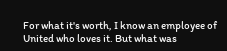For what it's worth, I know an employee of United who loves it. But what was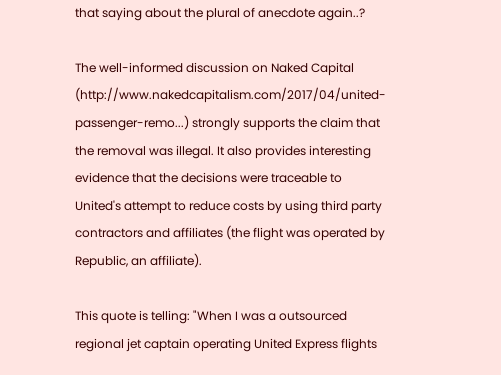that saying about the plural of anecdote again..?

The well-informed discussion on Naked Capital (http://www.nakedcapitalism.com/2017/04/united-passenger-remo...) strongly supports the claim that the removal was illegal. It also provides interesting evidence that the decisions were traceable to United's attempt to reduce costs by using third party contractors and affiliates (the flight was operated by Republic, an affiliate).

This quote is telling: "When I was a outsourced regional jet captain operating United Express flights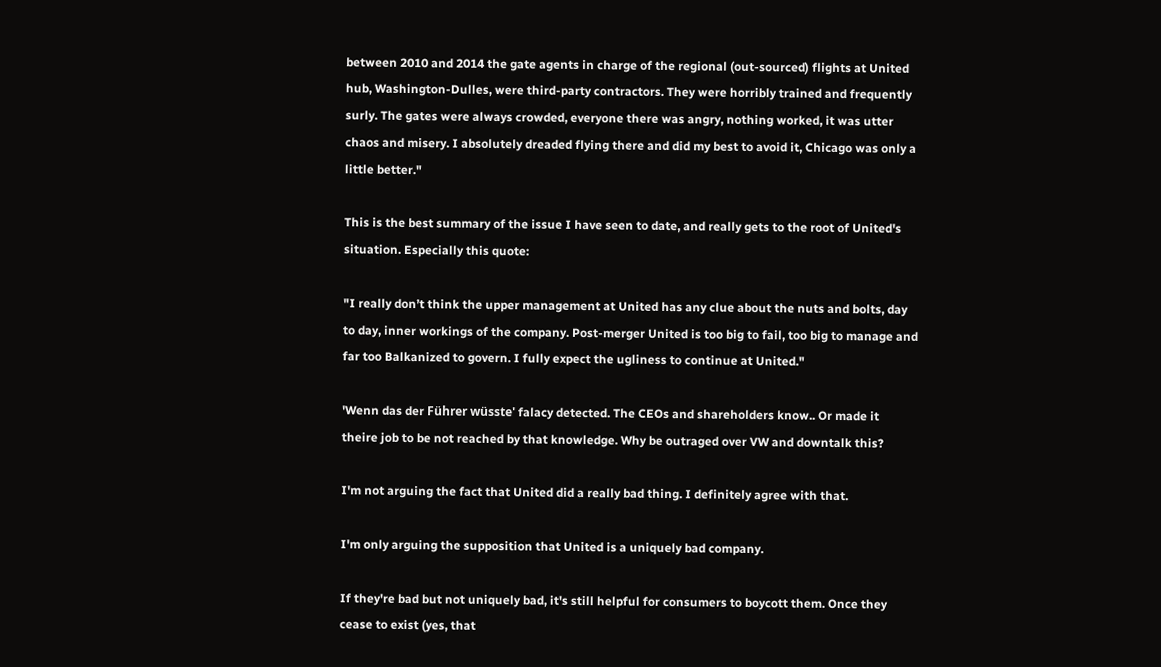between 2010 and 2014 the gate agents in charge of the regional (out-sourced) flights at United hub, Washington-Dulles, were third-party contractors. They were horribly trained and frequently surly. The gates were always crowded, everyone there was angry, nothing worked, it was utter chaos and misery. I absolutely dreaded flying there and did my best to avoid it, Chicago was only a little better."

This is the best summary of the issue I have seen to date, and really gets to the root of United's situation. Especially this quote:

"I really don’t think the upper management at United has any clue about the nuts and bolts, day to day, inner workings of the company. Post-merger United is too big to fail, too big to manage and far too Balkanized to govern. I fully expect the ugliness to continue at United."

'Wenn das der Führer wüsste' falacy detected. The CEOs and shareholders know.. Or made it theire job to be not reached by that knowledge. Why be outraged over VW and downtalk this?

I'm not arguing the fact that United did a really bad thing. I definitely agree with that.

I'm only arguing the supposition that United is a uniquely bad company.

If they're bad but not uniquely bad, it's still helpful for consumers to boycott them. Once they cease to exist (yes, that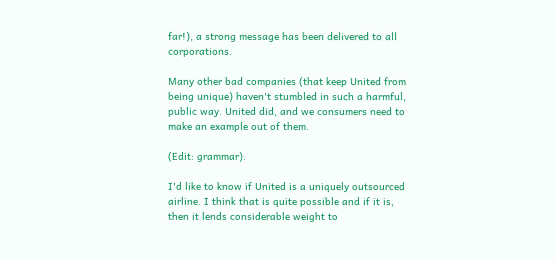far!), a strong message has been delivered to all corporations.

Many other bad companies (that keep United from being unique) haven't stumbled in such a harmful, public way. United did, and we consumers need to make an example out of them.

(Edit: grammar).

I'd like to know if United is a uniquely outsourced airline. I think that is quite possible and if it is, then it lends considerable weight to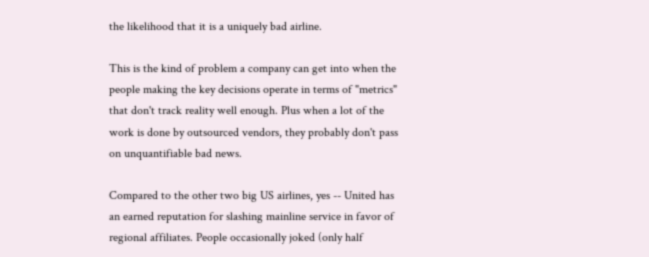the likelihood that it is a uniquely bad airline.

This is the kind of problem a company can get into when the people making the key decisions operate in terms of "metrics" that don't track reality well enough. Plus when a lot of the work is done by outsourced vendors, they probably don't pass on unquantifiable bad news.

Compared to the other two big US airlines, yes -- United has an earned reputation for slashing mainline service in favor of regional affiliates. People occasionally joked (only half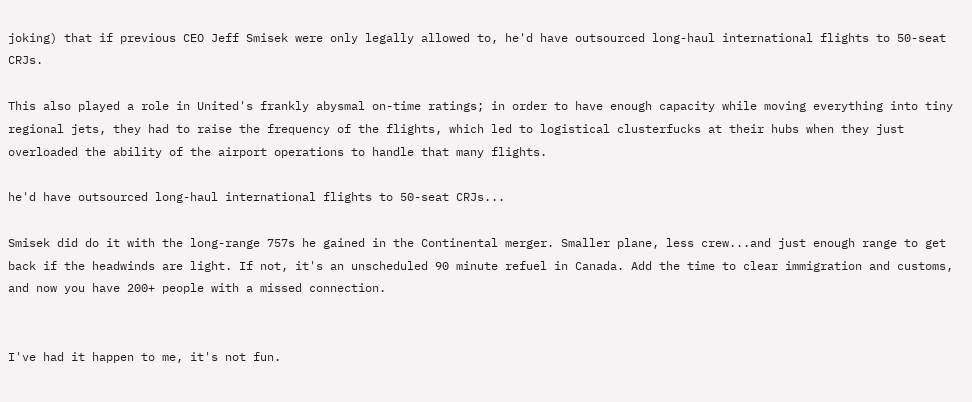joking) that if previous CEO Jeff Smisek were only legally allowed to, he'd have outsourced long-haul international flights to 50-seat CRJs.

This also played a role in United's frankly abysmal on-time ratings; in order to have enough capacity while moving everything into tiny regional jets, they had to raise the frequency of the flights, which led to logistical clusterfucks at their hubs when they just overloaded the ability of the airport operations to handle that many flights.

he'd have outsourced long-haul international flights to 50-seat CRJs...

Smisek did do it with the long-range 757s he gained in the Continental merger. Smaller plane, less crew...and just enough range to get back if the headwinds are light. If not, it's an unscheduled 90 minute refuel in Canada. Add the time to clear immigration and customs, and now you have 200+ people with a missed connection.


I've had it happen to me, it's not fun.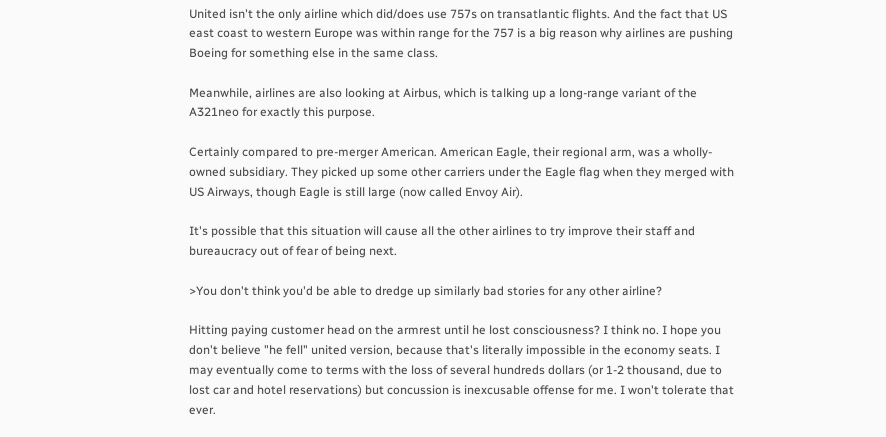United isn't the only airline which did/does use 757s on transatlantic flights. And the fact that US east coast to western Europe was within range for the 757 is a big reason why airlines are pushing Boeing for something else in the same class.

Meanwhile, airlines are also looking at Airbus, which is talking up a long-range variant of the A321neo for exactly this purpose.

Certainly compared to pre-merger American. American Eagle, their regional arm, was a wholly-owned subsidiary. They picked up some other carriers under the Eagle flag when they merged with US Airways, though Eagle is still large (now called Envoy Air).

It's possible that this situation will cause all the other airlines to try improve their staff and bureaucracy out of fear of being next.

>You don't think you'd be able to dredge up similarly bad stories for any other airline?

Hitting paying customer head on the armrest until he lost consciousness? I think no. I hope you don't believe "he fell" united version, because that's literally impossible in the economy seats. I may eventually come to terms with the loss of several hundreds dollars (or 1-2 thousand, due to lost car and hotel reservations) but concussion is inexcusable offense for me. I won't tolerate that ever.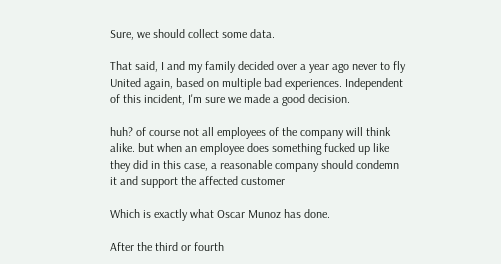Sure, we should collect some data.

That said, I and my family decided over a year ago never to fly United again, based on multiple bad experiences. Independent of this incident, I'm sure we made a good decision.

huh? of course not all employees of the company will think alike. but when an employee does something fucked up like they did in this case, a reasonable company should condemn it and support the affected customer

Which is exactly what Oscar Munoz has done.

After the third or fourth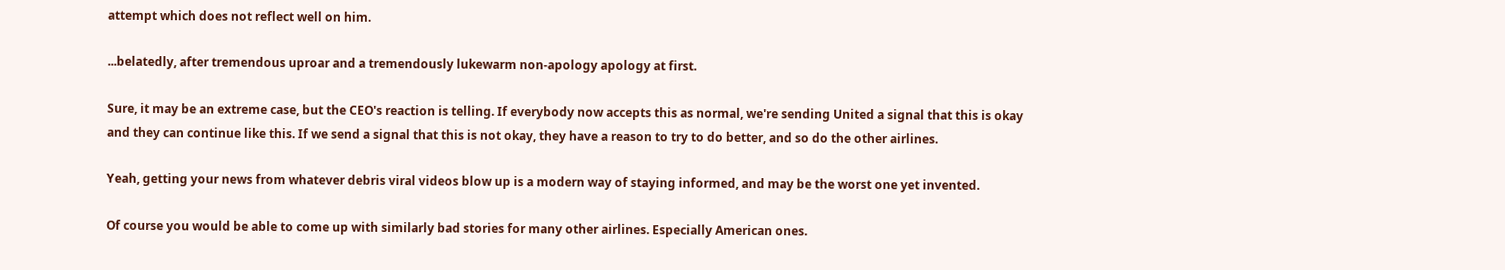attempt which does not reflect well on him.

...belatedly, after tremendous uproar and a tremendously lukewarm non-apology apology at first.

Sure, it may be an extreme case, but the CEO's reaction is telling. If everybody now accepts this as normal, we're sending United a signal that this is okay and they can continue like this. If we send a signal that this is not okay, they have a reason to try to do better, and so do the other airlines.

Yeah, getting your news from whatever debris viral videos blow up is a modern way of staying informed, and may be the worst one yet invented.

Of course you would be able to come up with similarly bad stories for many other airlines. Especially American ones.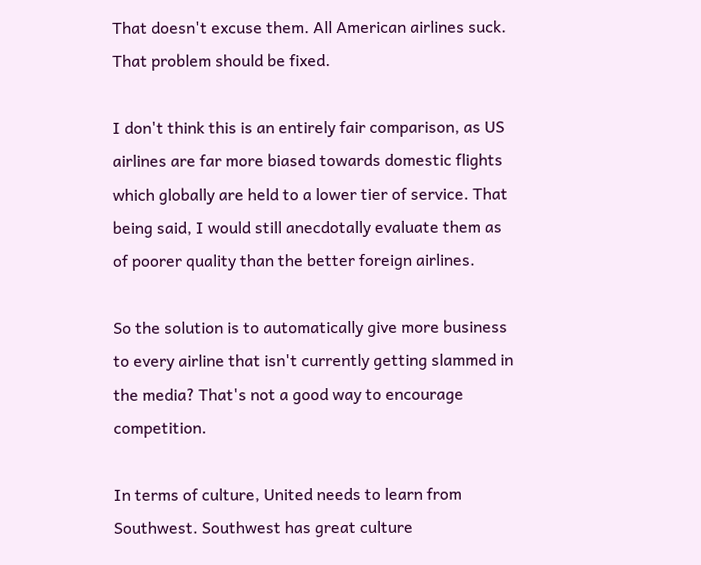That doesn't excuse them. All American airlines suck. That problem should be fixed.

I don't think this is an entirely fair comparison, as US airlines are far more biased towards domestic flights which globally are held to a lower tier of service. That being said, I would still anecdotally evaluate them as of poorer quality than the better foreign airlines.

So the solution is to automatically give more business to every airline that isn't currently getting slammed in the media? That's not a good way to encourage competition.

In terms of culture, United needs to learn from Southwest. Southwest has great culture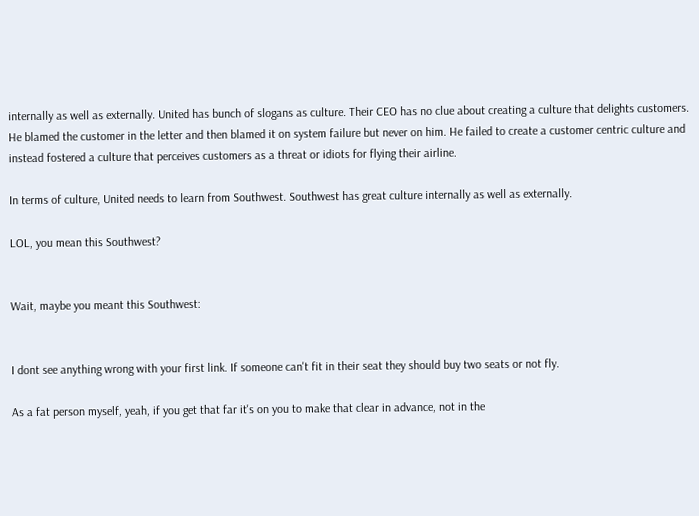internally as well as externally. United has bunch of slogans as culture. Their CEO has no clue about creating a culture that delights customers. He blamed the customer in the letter and then blamed it on system failure but never on him. He failed to create a customer centric culture and instead fostered a culture that perceives customers as a threat or idiots for flying their airline.

In terms of culture, United needs to learn from Southwest. Southwest has great culture internally as well as externally.

LOL, you mean this Southwest?


Wait, maybe you meant this Southwest:


I dont see anything wrong with your first link. If someone can't fit in their seat they should buy two seats or not fly.

As a fat person myself, yeah, if you get that far it's on you to make that clear in advance, not in the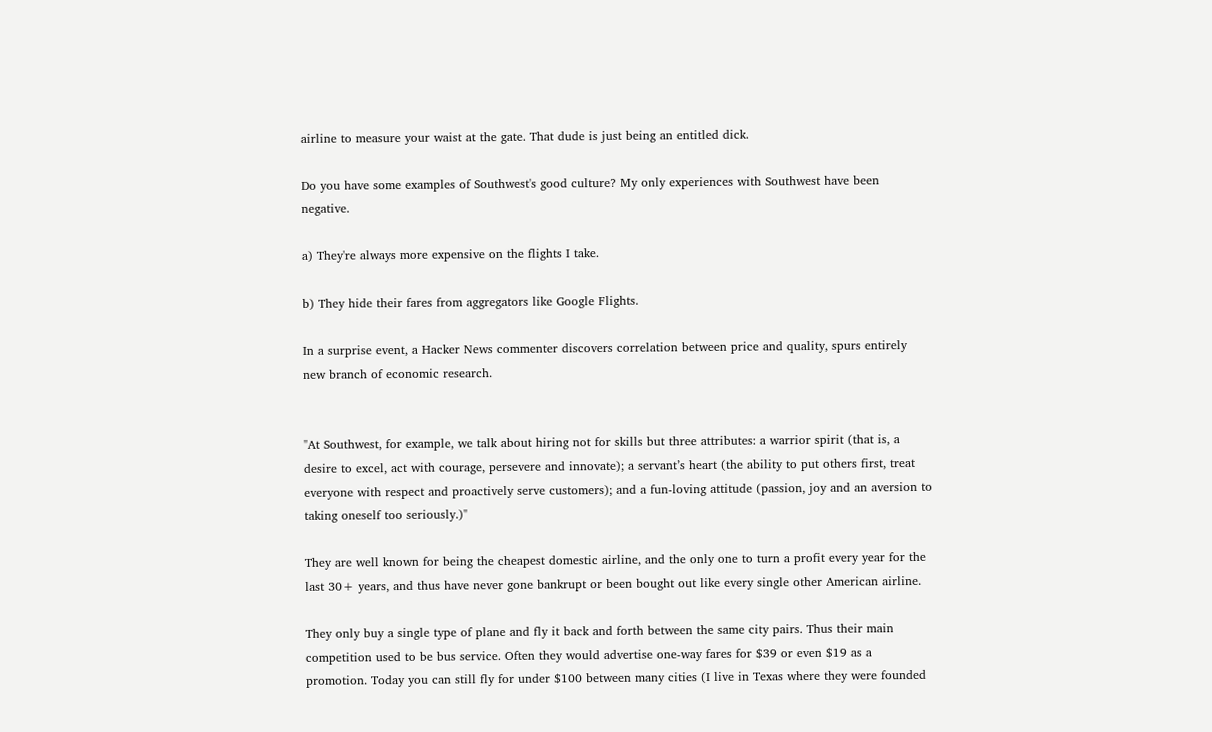airline to measure your waist at the gate. That dude is just being an entitled dick.

Do you have some examples of Southwest's good culture? My only experiences with Southwest have been negative.

a) They're always more expensive on the flights I take.

b) They hide their fares from aggregators like Google Flights.

In a surprise event, a Hacker News commenter discovers correlation between price and quality, spurs entirely new branch of economic research.


"At Southwest, for example, we talk about hiring not for skills but three attributes: a warrior spirit (that is, a desire to excel, act with courage, persevere and innovate); a servant’s heart (the ability to put others first, treat everyone with respect and proactively serve customers); and a fun-loving attitude (passion, joy and an aversion to taking oneself too seriously.)"

They are well known for being the cheapest domestic airline, and the only one to turn a profit every year for the last 30+ years, and thus have never gone bankrupt or been bought out like every single other American airline.

They only buy a single type of plane and fly it back and forth between the same city pairs. Thus their main competition used to be bus service. Often they would advertise one-way fares for $39 or even $19 as a promotion. Today you can still fly for under $100 between many cities (I live in Texas where they were founded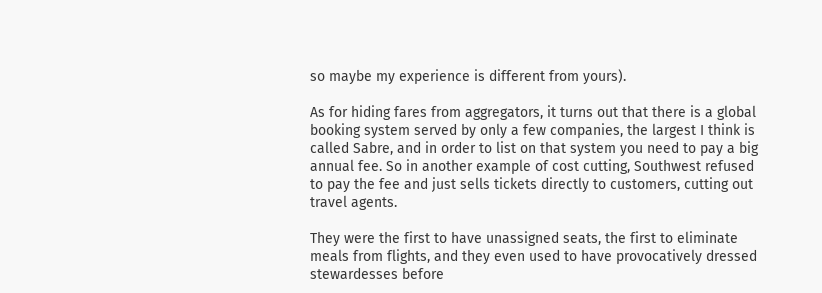so maybe my experience is different from yours).

As for hiding fares from aggregators, it turns out that there is a global booking system served by only a few companies, the largest I think is called Sabre, and in order to list on that system you need to pay a big annual fee. So in another example of cost cutting, Southwest refused to pay the fee and just sells tickets directly to customers, cutting out travel agents.

They were the first to have unassigned seats, the first to eliminate meals from flights, and they even used to have provocatively dressed stewardesses before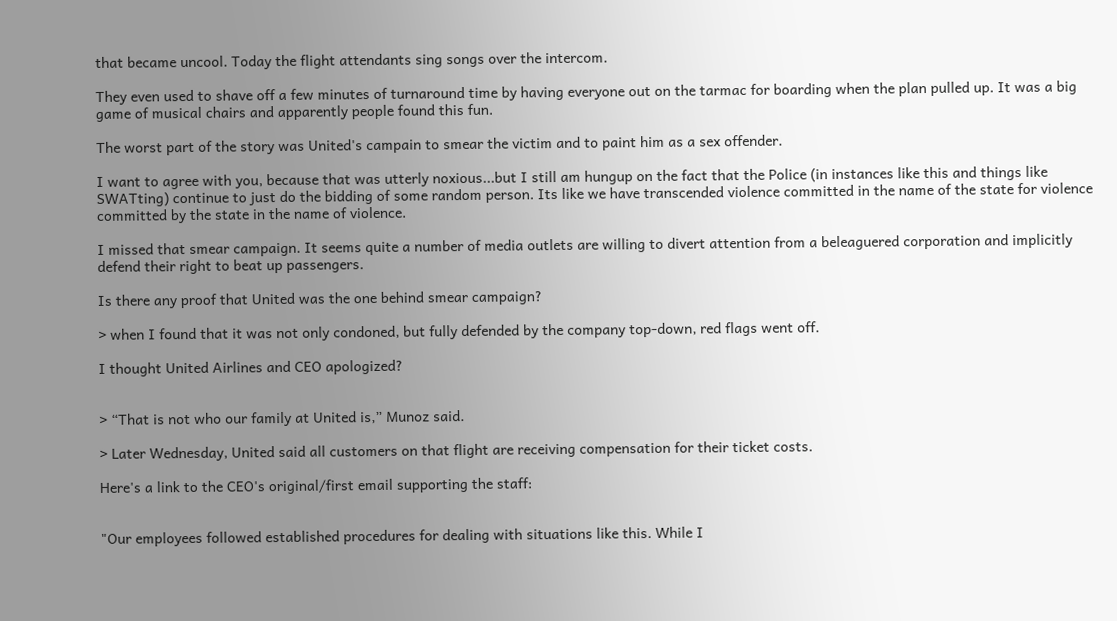that became uncool. Today the flight attendants sing songs over the intercom.

They even used to shave off a few minutes of turnaround time by having everyone out on the tarmac for boarding when the plan pulled up. It was a big game of musical chairs and apparently people found this fun.

The worst part of the story was United's campain to smear the victim and to paint him as a sex offender.

I want to agree with you, because that was utterly noxious...but I still am hungup on the fact that the Police (in instances like this and things like SWATting) continue to just do the bidding of some random person. Its like we have transcended violence committed in the name of the state for violence committed by the state in the name of violence.

I missed that smear campaign. It seems quite a number of media outlets are willing to divert attention from a beleaguered corporation and implicitly defend their right to beat up passengers.

Is there any proof that United was the one behind smear campaign?

> when I found that it was not only condoned, but fully defended by the company top-down, red flags went off.

I thought United Airlines and CEO apologized?


> “That is not who our family at United is,” Munoz said.

> Later Wednesday, United said all customers on that flight are receiving compensation for their ticket costs.

Here's a link to the CEO's original/first email supporting the staff:


"Our employees followed established procedures for dealing with situations like this. While I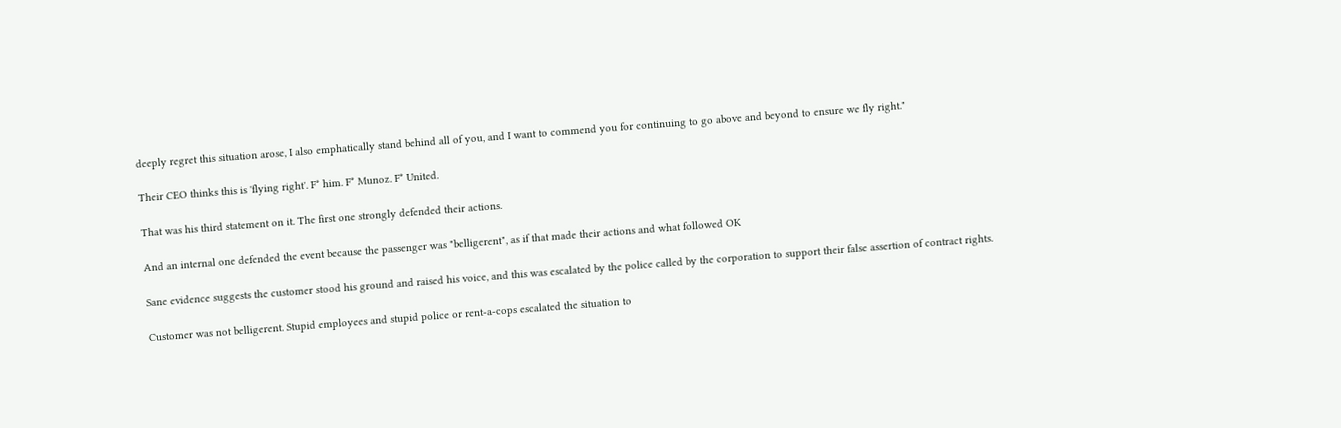deeply regret this situation arose, I also emphatically stand behind all of you, and I want to commend you for continuing to go above and beyond to ensure we fly right."

Their CEO thinks this is 'flying right'. F* him. F* Munoz. F* United.

That was his third statement on it. The first one strongly defended their actions.

And an internal one defended the event because the passenger was "belligerent", as if that made their actions and what followed OK

Sane evidence suggests the customer stood his ground and raised his voice, and this was escalated by the police called by the corporation to support their false assertion of contract rights.

Customer was not belligerent. Stupid employees and stupid police or rent-a-cops escalated the situation to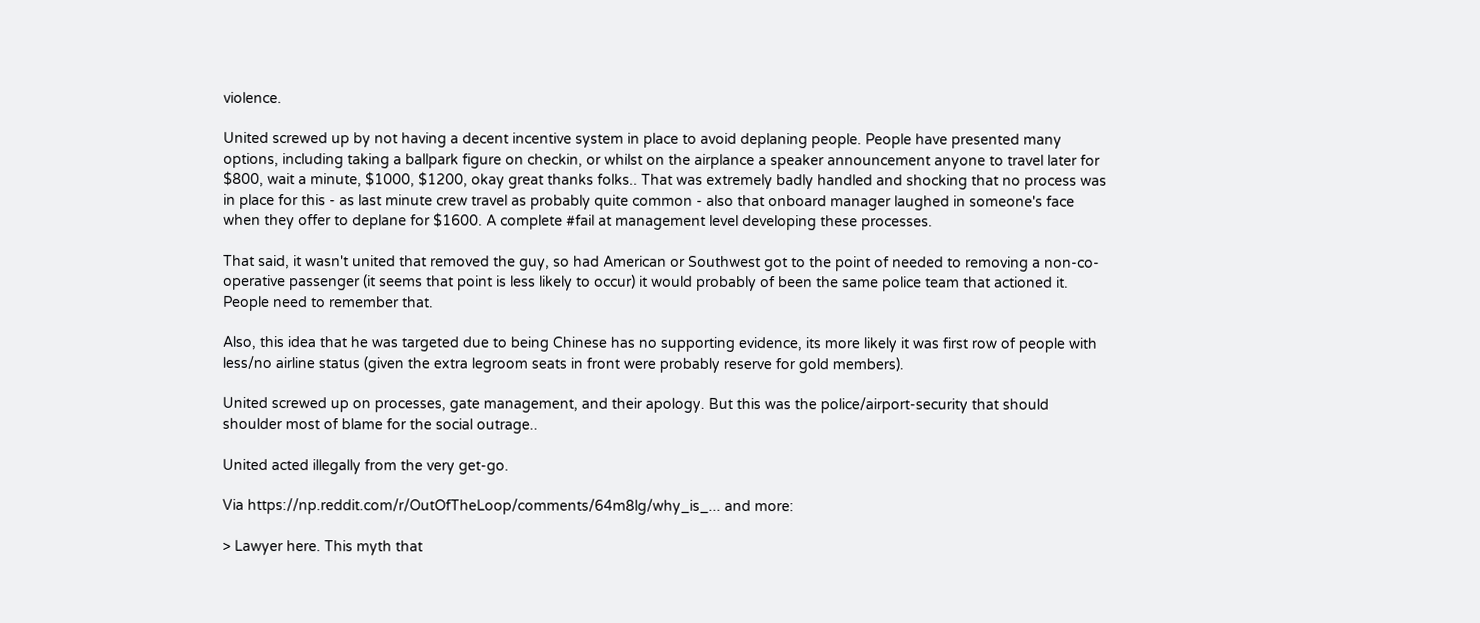violence.

United screwed up by not having a decent incentive system in place to avoid deplaning people. People have presented many options, including taking a ballpark figure on checkin, or whilst on the airplance a speaker announcement anyone to travel later for $800, wait a minute, $1000, $1200, okay great thanks folks.. That was extremely badly handled and shocking that no process was in place for this - as last minute crew travel as probably quite common - also that onboard manager laughed in someone's face when they offer to deplane for $1600. A complete #fail at management level developing these processes.

That said, it wasn't united that removed the guy, so had American or Southwest got to the point of needed to removing a non-co-operative passenger (it seems that point is less likely to occur) it would probably of been the same police team that actioned it. People need to remember that.

Also, this idea that he was targeted due to being Chinese has no supporting evidence, its more likely it was first row of people with less/no airline status (given the extra legroom seats in front were probably reserve for gold members).

United screwed up on processes, gate management, and their apology. But this was the police/airport-security that should shoulder most of blame for the social outrage..

United acted illegally from the very get-go.

Via https://np.reddit.com/r/OutOfTheLoop/comments/64m8lg/why_is_... and more:

> Lawyer here. This myth that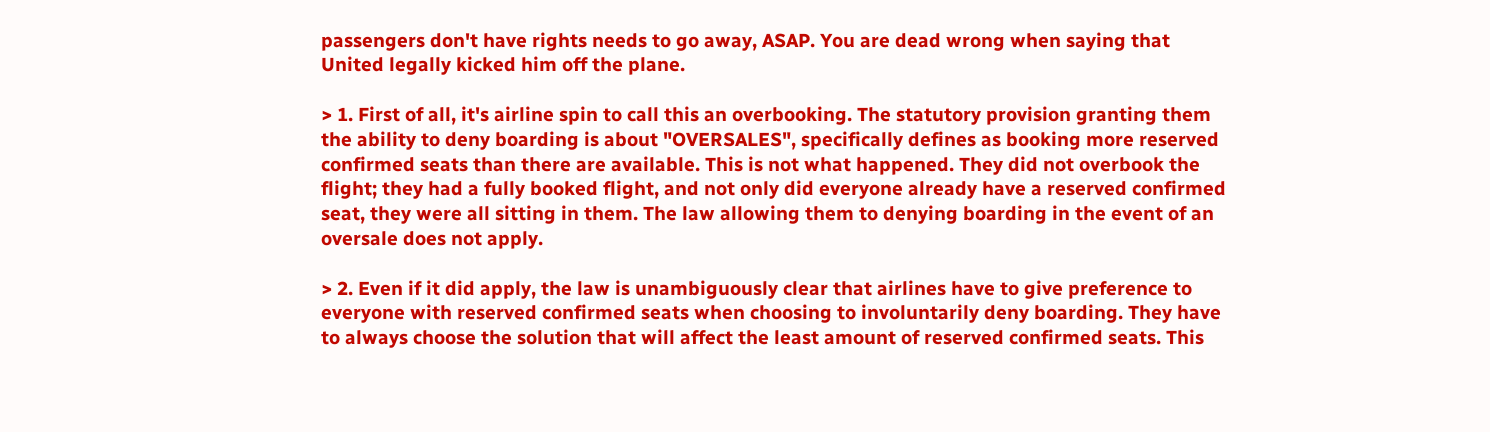passengers don't have rights needs to go away, ASAP. You are dead wrong when saying that United legally kicked him off the plane.

> 1. First of all, it's airline spin to call this an overbooking. The statutory provision granting them the ability to deny boarding is about "OVERSALES", specifically defines as booking more reserved confirmed seats than there are available. This is not what happened. They did not overbook the flight; they had a fully booked flight, and not only did everyone already have a reserved confirmed seat, they were all sitting in them. The law allowing them to denying boarding in the event of an oversale does not apply.

> 2. Even if it did apply, the law is unambiguously clear that airlines have to give preference to everyone with reserved confirmed seats when choosing to involuntarily deny boarding. They have to always choose the solution that will affect the least amount of reserved confirmed seats. This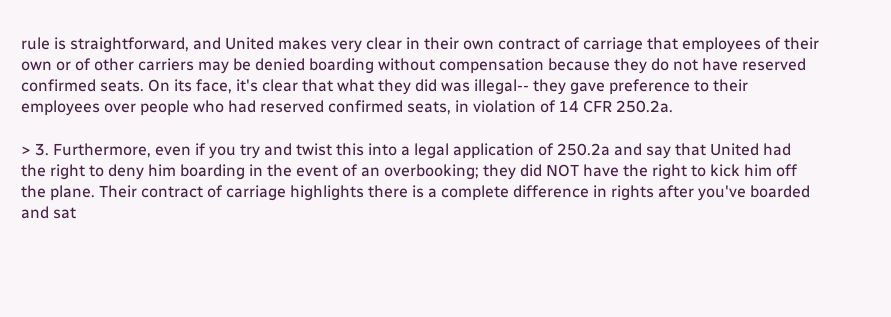rule is straightforward, and United makes very clear in their own contract of carriage that employees of their own or of other carriers may be denied boarding without compensation because they do not have reserved confirmed seats. On its face, it's clear that what they did was illegal-- they gave preference to their employees over people who had reserved confirmed seats, in violation of 14 CFR 250.2a.

> 3. Furthermore, even if you try and twist this into a legal application of 250.2a and say that United had the right to deny him boarding in the event of an overbooking; they did NOT have the right to kick him off the plane. Their contract of carriage highlights there is a complete difference in rights after you've boarded and sat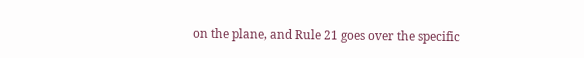on the plane, and Rule 21 goes over the specific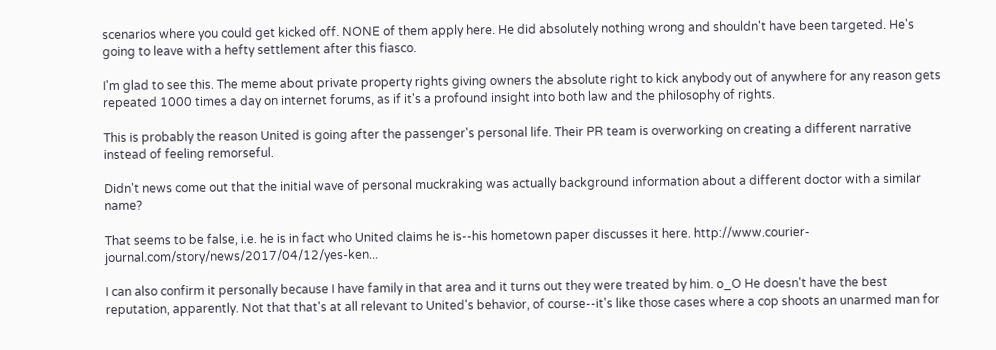scenarios where you could get kicked off. NONE of them apply here. He did absolutely nothing wrong and shouldn't have been targeted. He's going to leave with a hefty settlement after this fiasco.

I'm glad to see this. The meme about private property rights giving owners the absolute right to kick anybody out of anywhere for any reason gets repeated 1000 times a day on internet forums, as if it's a profound insight into both law and the philosophy of rights.

This is probably the reason United is going after the passenger's personal life. Their PR team is overworking on creating a different narrative instead of feeling remorseful.

Didn't news come out that the initial wave of personal muckraking was actually background information about a different doctor with a similar name?

That seems to be false, i.e. he is in fact who United claims he is--his hometown paper discusses it here. http://www.courier-journal.com/story/news/2017/04/12/yes-ken...

I can also confirm it personally because I have family in that area and it turns out they were treated by him. o_O He doesn't have the best reputation, apparently. Not that that's at all relevant to United's behavior, of course--it's like those cases where a cop shoots an unarmed man for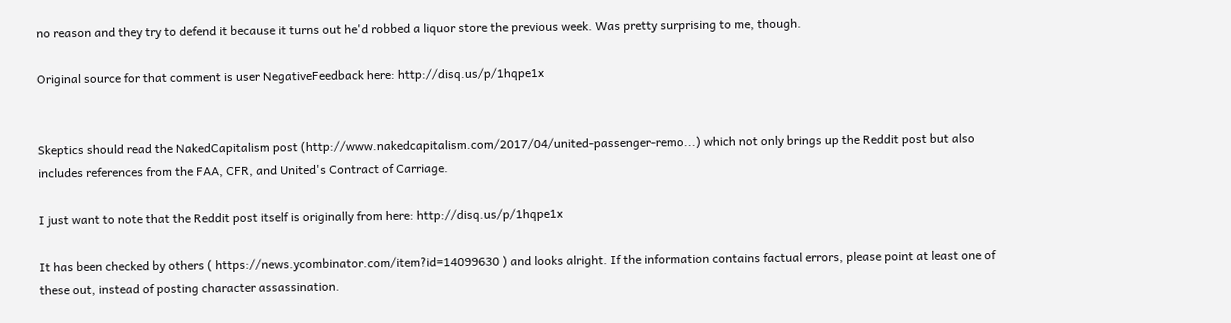no reason and they try to defend it because it turns out he'd robbed a liquor store the previous week. Was pretty surprising to me, though.

Original source for that comment is user NegativeFeedback here: http://disq.us/p/1hqpe1x


Skeptics should read the NakedCapitalism post (http://www.nakedcapitalism.com/2017/04/united-passenger-remo...) which not only brings up the Reddit post but also includes references from the FAA, CFR, and United's Contract of Carriage.

I just want to note that the Reddit post itself is originally from here: http://disq.us/p/1hqpe1x

It has been checked by others ( https://news.ycombinator.com/item?id=14099630 ) and looks alright. If the information contains factual errors, please point at least one of these out, instead of posting character assassination.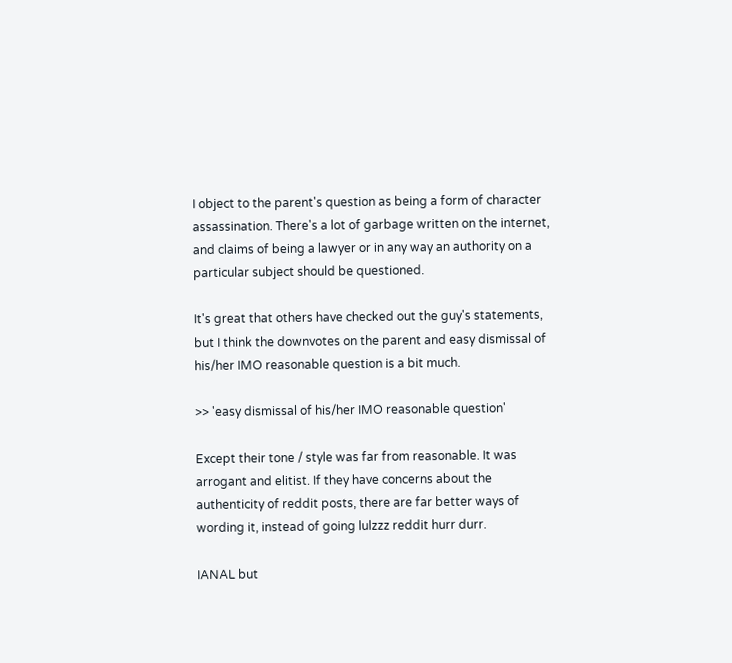I object to the parent's question as being a form of character assassination. There's a lot of garbage written on the internet, and claims of being a lawyer or in any way an authority on a particular subject should be questioned.

It's great that others have checked out the guy's statements, but I think the downvotes on the parent and easy dismissal of his/her IMO reasonable question is a bit much.

>> 'easy dismissal of his/her IMO reasonable question'

Except their tone / style was far from reasonable. It was arrogant and elitist. If they have concerns about the authenticity of reddit posts, there are far better ways of wording it, instead of going lulzzz reddit hurr durr.

IANAL but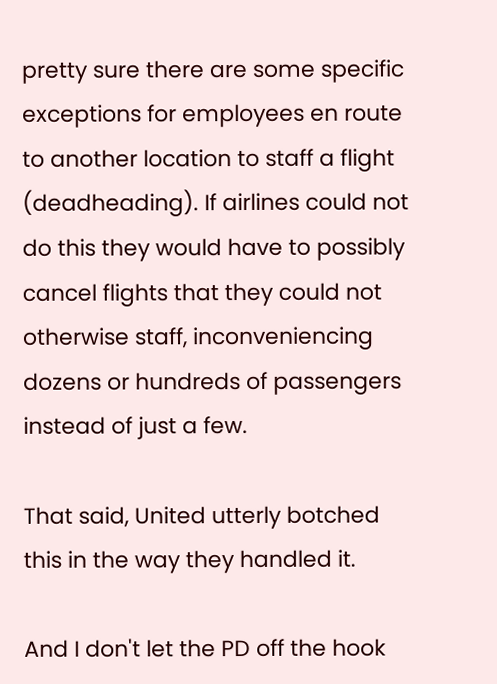pretty sure there are some specific exceptions for employees en route to another location to staff a flight (deadheading). If airlines could not do this they would have to possibly cancel flights that they could not otherwise staff, inconveniencing dozens or hundreds of passengers instead of just a few.

That said, United utterly botched this in the way they handled it.

And I don't let the PD off the hook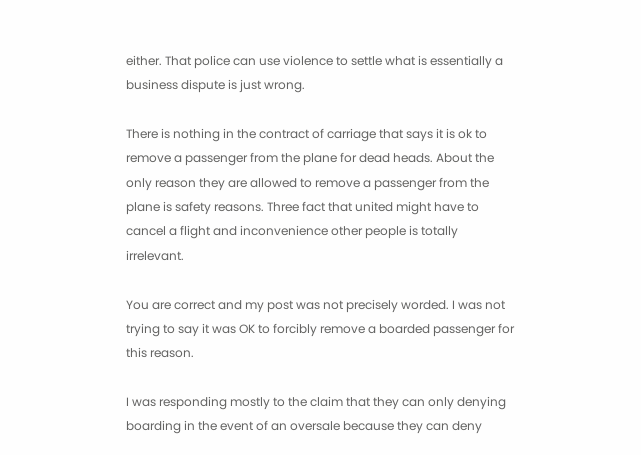either. That police can use violence to settle what is essentially a business dispute is just wrong.

There is nothing in the contract of carriage that says it is ok to remove a passenger from the plane for dead heads. About the only reason they are allowed to remove a passenger from the plane is safety reasons. Three fact that united might have to cancel a flight and inconvenience other people is totally irrelevant.

You are correct and my post was not precisely worded. I was not trying to say it was OK to forcibly remove a boarded passenger for this reason.

I was responding mostly to the claim that they can only denying boarding in the event of an oversale because they can deny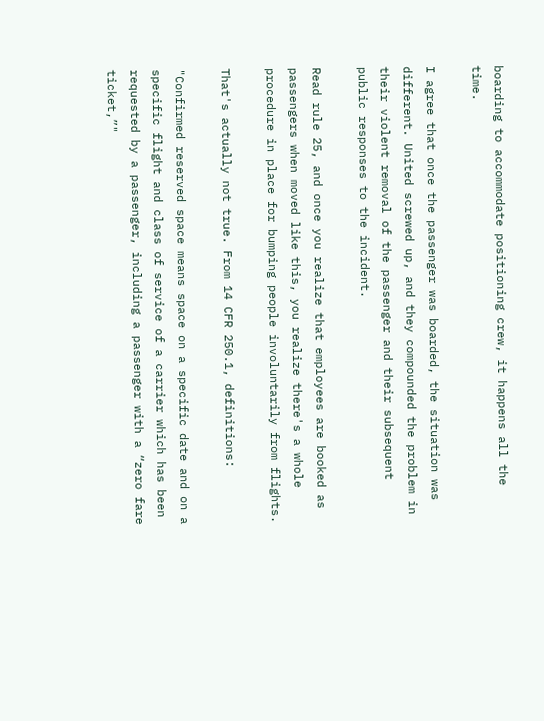boarding to accommodate positioning crew, it happens all the time.

I agree that once the passenger was boarded, the situation was different. United screwed up, and they compounded the problem in their violent removal of the passenger and their subsequent public responses to the incident.

Read rule 25, and once you realize that employees are booked as passengers when moved like this, you realize there's a whole procedure in place for bumping people involuntarily from flights.

That's actually not true. From 14 CFR 250.1, definitions:

"Confirmed reserved space means space on a specific date and on a specific flight and class of service of a carrier which has been requested by a passenger, including a passenger with a “zero fare ticket,”"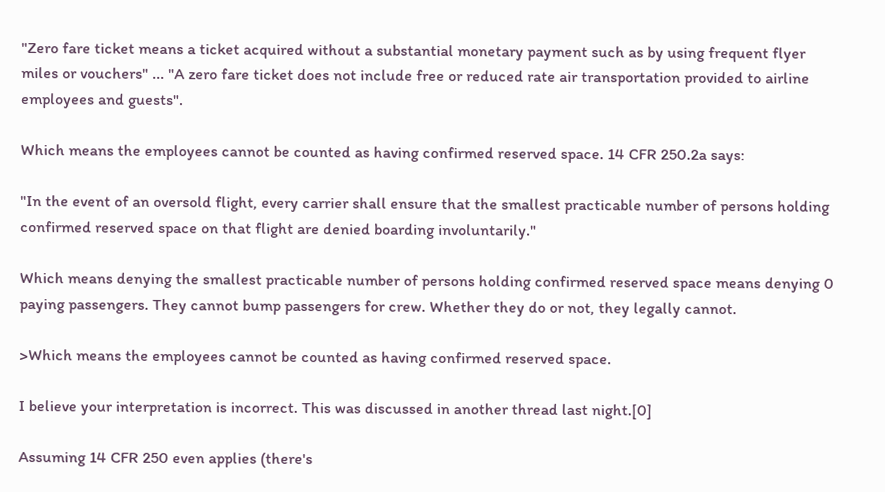"Zero fare ticket means a ticket acquired without a substantial monetary payment such as by using frequent flyer miles or vouchers" ... "A zero fare ticket does not include free or reduced rate air transportation provided to airline employees and guests".

Which means the employees cannot be counted as having confirmed reserved space. 14 CFR 250.2a says:

"In the event of an oversold flight, every carrier shall ensure that the smallest practicable number of persons holding confirmed reserved space on that flight are denied boarding involuntarily."

Which means denying the smallest practicable number of persons holding confirmed reserved space means denying 0 paying passengers. They cannot bump passengers for crew. Whether they do or not, they legally cannot.

>Which means the employees cannot be counted as having confirmed reserved space.

I believe your interpretation is incorrect. This was discussed in another thread last night.[0]

Assuming 14 CFR 250 even applies (there's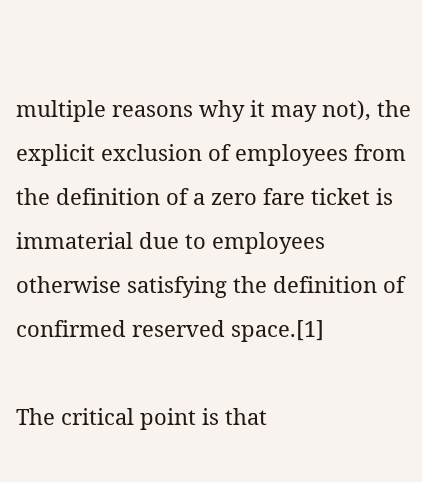multiple reasons why it may not), the explicit exclusion of employees from the definition of a zero fare ticket is immaterial due to employees otherwise satisfying the definition of confirmed reserved space.[1]

The critical point is that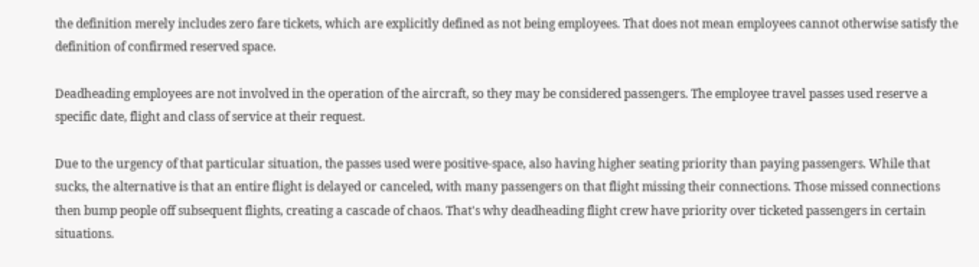the definition merely includes zero fare tickets, which are explicitly defined as not being employees. That does not mean employees cannot otherwise satisfy the definition of confirmed reserved space.

Deadheading employees are not involved in the operation of the aircraft, so they may be considered passengers. The employee travel passes used reserve a specific date, flight and class of service at their request.

Due to the urgency of that particular situation, the passes used were positive-space, also having higher seating priority than paying passengers. While that sucks, the alternative is that an entire flight is delayed or canceled, with many passengers on that flight missing their connections. Those missed connections then bump people off subsequent flights, creating a cascade of chaos. That's why deadheading flight crew have priority over ticketed passengers in certain situations.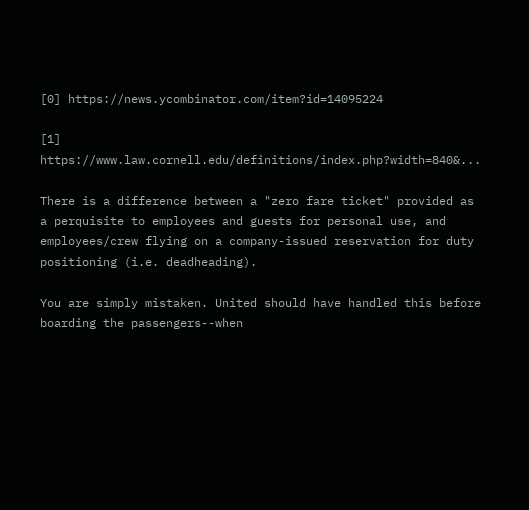[0] https://news.ycombinator.com/item?id=14095224

[1] https://www.law.cornell.edu/definitions/index.php?width=840&...

There is a difference between a "zero fare ticket" provided as a perquisite to employees and guests for personal use, and employees/crew flying on a company-issued reservation for duty positioning (i.e. deadheading).

You are simply mistaken. United should have handled this before boarding the passengers--when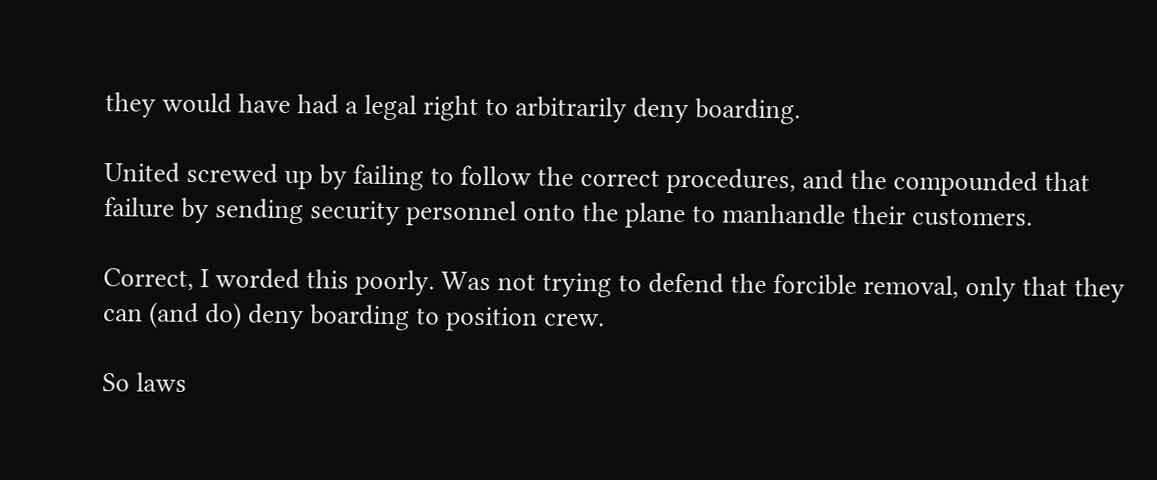they would have had a legal right to arbitrarily deny boarding.

United screwed up by failing to follow the correct procedures, and the compounded that failure by sending security personnel onto the plane to manhandle their customers.

Correct, I worded this poorly. Was not trying to defend the forcible removal, only that they can (and do) deny boarding to position crew.

So laws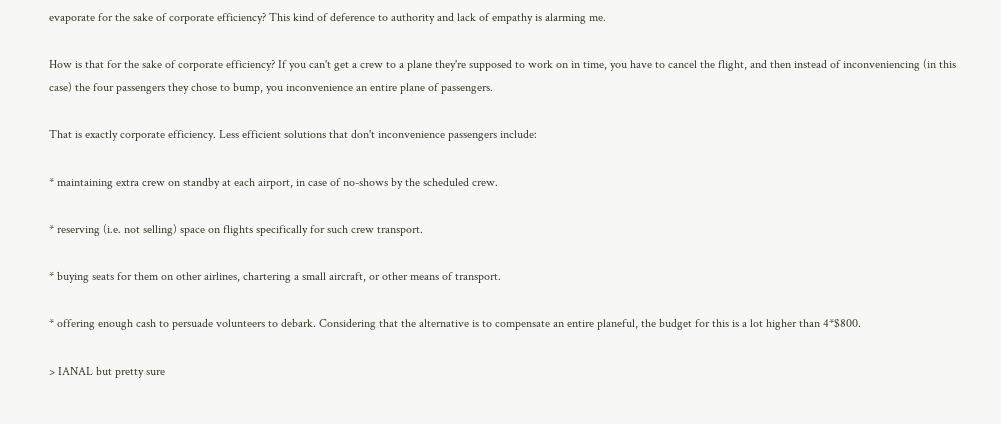evaporate for the sake of corporate efficiency? This kind of deference to authority and lack of empathy is alarming me.

How is that for the sake of corporate efficiency? If you can't get a crew to a plane they're supposed to work on in time, you have to cancel the flight, and then instead of inconveniencing (in this case) the four passengers they chose to bump, you inconvenience an entire plane of passengers.

That is exactly corporate efficiency. Less efficient solutions that don't inconvenience passengers include:

* maintaining extra crew on standby at each airport, in case of no-shows by the scheduled crew.

* reserving (i.e. not selling) space on flights specifically for such crew transport.

* buying seats for them on other airlines, chartering a small aircraft, or other means of transport.

* offering enough cash to persuade volunteers to debark. Considering that the alternative is to compensate an entire planeful, the budget for this is a lot higher than 4*$800.

> IANAL but pretty sure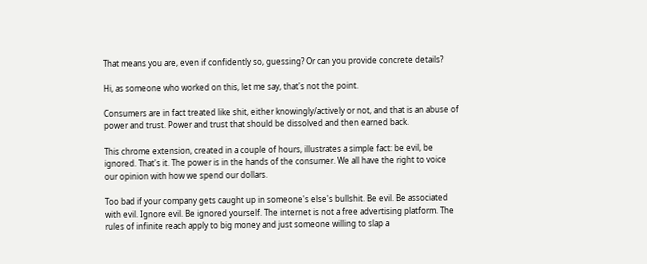That means you are, even if confidently so, guessing? Or can you provide concrete details?

Hi, as someone who worked on this, let me say, that's not the point.

Consumers are in fact treated like shit, either knowingly/actively or not, and that is an abuse of power and trust. Power and trust that should be dissolved and then earned back.

This chrome extension, created in a couple of hours, illustrates a simple fact: be evil, be ignored. That's it. The power is in the hands of the consumer. We all have the right to voice our opinion with how we spend our dollars.

Too bad if your company gets caught up in someone's else's bullshit. Be evil. Be associated with evil. Ignore evil. Be ignored yourself. The internet is not a free advertising platform. The rules of infinite reach apply to big money and just someone willing to slap a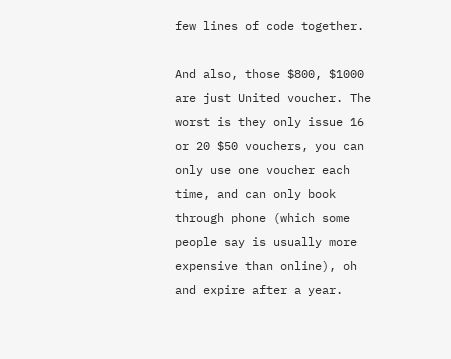few lines of code together.

And also, those $800, $1000 are just United voucher. The worst is they only issue 16 or 20 $50 vouchers, you can only use one voucher each time, and can only book through phone (which some people say is usually more expensive than online), oh and expire after a year.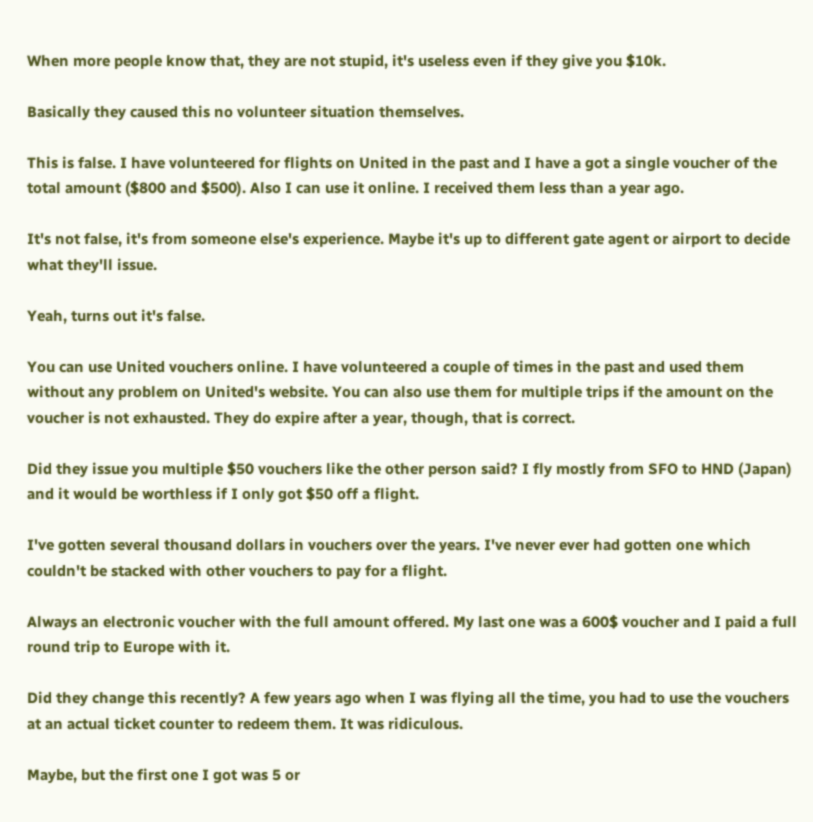When more people know that, they are not stupid, it's useless even if they give you $10k.

Basically they caused this no volunteer situation themselves.

This is false. I have volunteered for flights on United in the past and I have a got a single voucher of the total amount ($800 and $500). Also I can use it online. I received them less than a year ago.

It's not false, it's from someone else's experience. Maybe it's up to different gate agent or airport to decide what they'll issue.

Yeah, turns out it's false.

You can use United vouchers online. I have volunteered a couple of times in the past and used them without any problem on United's website. You can also use them for multiple trips if the amount on the voucher is not exhausted. They do expire after a year, though, that is correct.

Did they issue you multiple $50 vouchers like the other person said? I fly mostly from SFO to HND (Japan) and it would be worthless if I only got $50 off a flight.

I've gotten several thousand dollars in vouchers over the years. I've never ever had gotten one which couldn't be stacked with other vouchers to pay for a flight.

Always an electronic voucher with the full amount offered. My last one was a 600$ voucher and I paid a full round trip to Europe with it.

Did they change this recently? A few years ago when I was flying all the time, you had to use the vouchers at an actual ticket counter to redeem them. It was ridiculous.

Maybe, but the first one I got was 5 or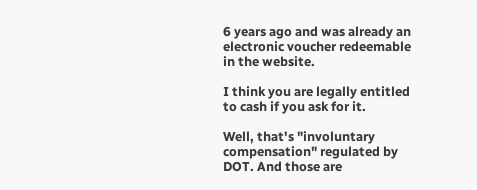6 years ago and was already an electronic voucher redeemable in the website.

I think you are legally entitled to cash if you ask for it.

Well, that's "involuntary compensation" regulated by DOT. And those are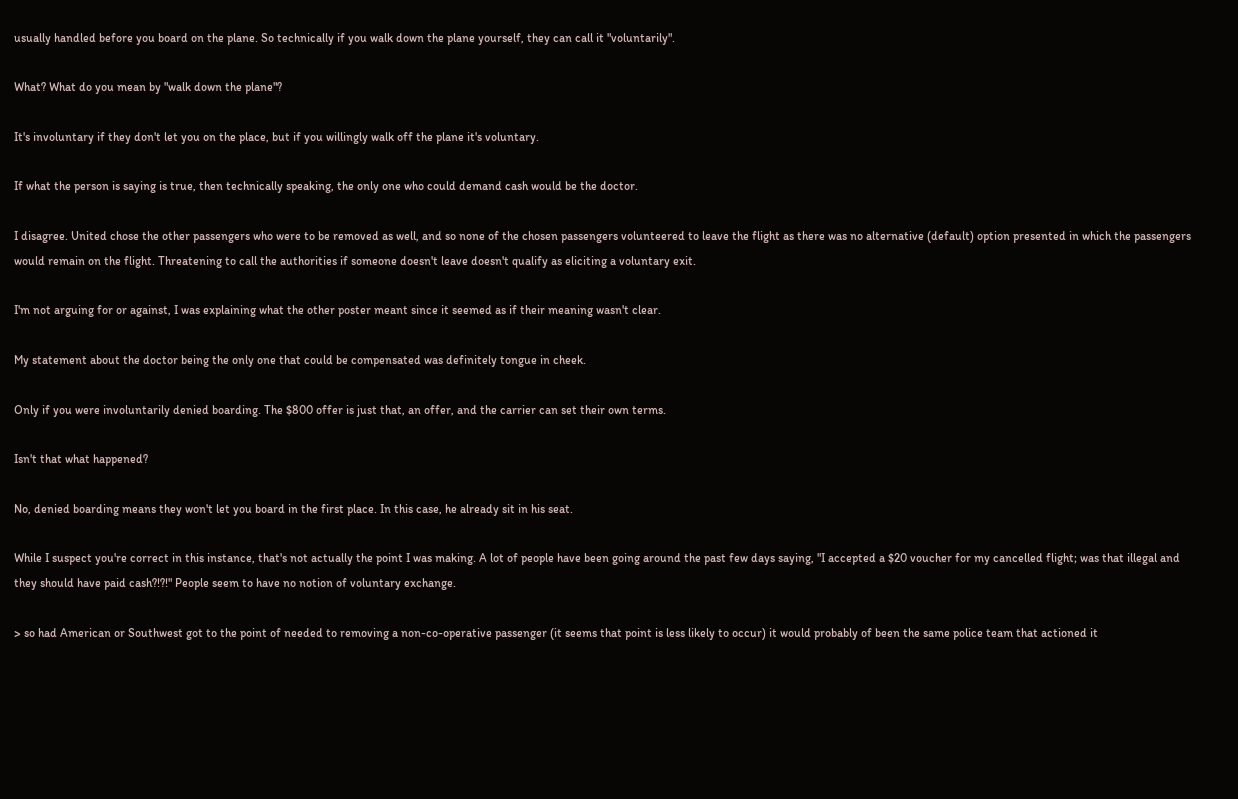usually handled before you board on the plane. So technically if you walk down the plane yourself, they can call it "voluntarily".

What? What do you mean by "walk down the plane"?

It's involuntary if they don't let you on the place, but if you willingly walk off the plane it's voluntary.

If what the person is saying is true, then technically speaking, the only one who could demand cash would be the doctor.

I disagree. United chose the other passengers who were to be removed as well, and so none of the chosen passengers volunteered to leave the flight as there was no alternative (default) option presented in which the passengers would remain on the flight. Threatening to call the authorities if someone doesn't leave doesn't qualify as eliciting a voluntary exit.

I'm not arguing for or against, I was explaining what the other poster meant since it seemed as if their meaning wasn't clear.

My statement about the doctor being the only one that could be compensated was definitely tongue in cheek.

Only if you were involuntarily denied boarding. The $800 offer is just that, an offer, and the carrier can set their own terms.

Isn't that what happened?

No, denied boarding means they won't let you board in the first place. In this case, he already sit in his seat.

While I suspect you're correct in this instance, that's not actually the point I was making. A lot of people have been going around the past few days saying, "I accepted a $20 voucher for my cancelled flight; was that illegal and they should have paid cash?!?!" People seem to have no notion of voluntary exchange.

> so had American or Southwest got to the point of needed to removing a non-co-operative passenger (it seems that point is less likely to occur) it would probably of been the same police team that actioned it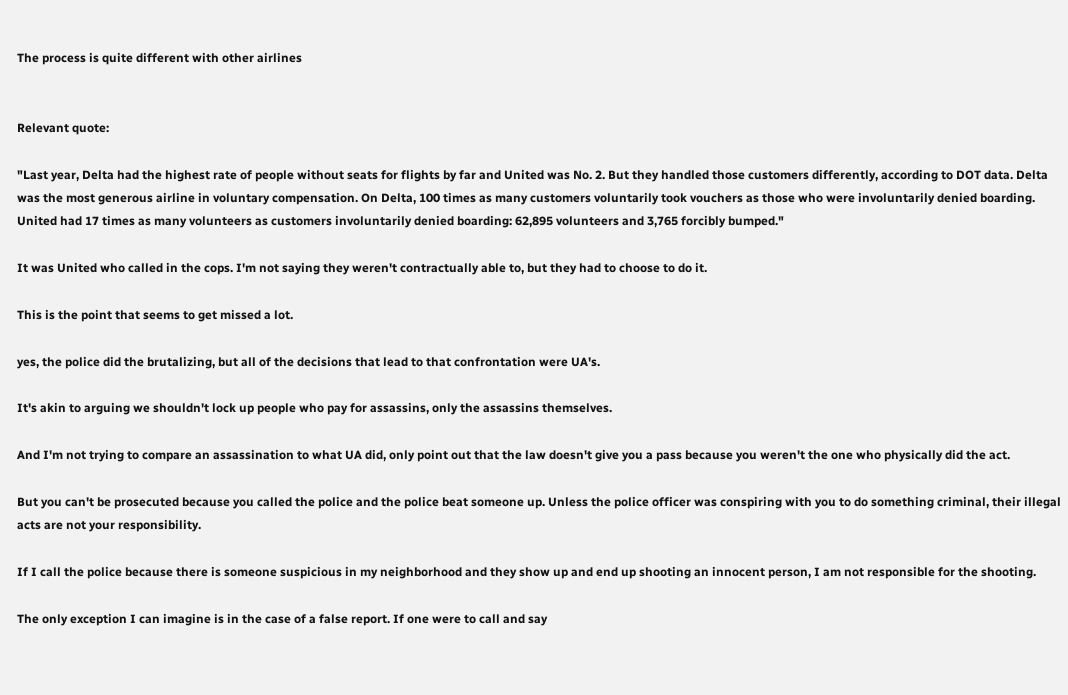The process is quite different with other airlines


Relevant quote:

"Last year, Delta had the highest rate of people without seats for flights by far and United was No. 2. But they handled those customers differently, according to DOT data. Delta was the most generous airline in voluntary compensation. On Delta, 100 times as many customers voluntarily took vouchers as those who were involuntarily denied boarding. United had 17 times as many volunteers as customers involuntarily denied boarding: 62,895 volunteers and 3,765 forcibly bumped."

It was United who called in the cops. I'm not saying they weren't contractually able to, but they had to choose to do it.

This is the point that seems to get missed a lot.

yes, the police did the brutalizing, but all of the decisions that lead to that confrontation were UA's.

It's akin to arguing we shouldn't lock up people who pay for assassins, only the assassins themselves.

And I'm not trying to compare an assassination to what UA did, only point out that the law doesn't give you a pass because you weren't the one who physically did the act.

But you can't be prosecuted because you called the police and the police beat someone up. Unless the police officer was conspiring with you to do something criminal, their illegal acts are not your responsibility.

If I call the police because there is someone suspicious in my neighborhood and they show up and end up shooting an innocent person, I am not responsible for the shooting.

The only exception I can imagine is in the case of a false report. If one were to call and say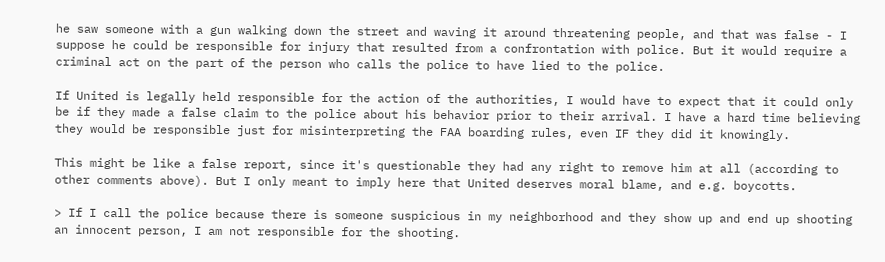he saw someone with a gun walking down the street and waving it around threatening people, and that was false - I suppose he could be responsible for injury that resulted from a confrontation with police. But it would require a criminal act on the part of the person who calls the police to have lied to the police.

If United is legally held responsible for the action of the authorities, I would have to expect that it could only be if they made a false claim to the police about his behavior prior to their arrival. I have a hard time believing they would be responsible just for misinterpreting the FAA boarding rules, even IF they did it knowingly.

This might be like a false report, since it's questionable they had any right to remove him at all (according to other comments above). But I only meant to imply here that United deserves moral blame, and e.g. boycotts.

> If I call the police because there is someone suspicious in my neighborhood and they show up and end up shooting an innocent person, I am not responsible for the shooting.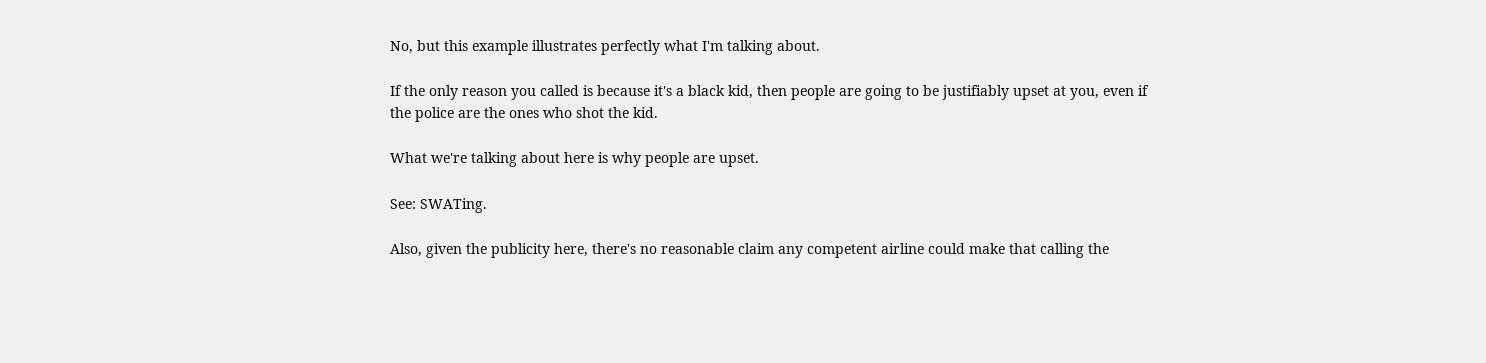No, but this example illustrates perfectly what I'm talking about.

If the only reason you called is because it's a black kid, then people are going to be justifiably upset at you, even if the police are the ones who shot the kid.

What we're talking about here is why people are upset.

See: SWATing.

Also, given the publicity here, there's no reasonable claim any competent airline could make that calling the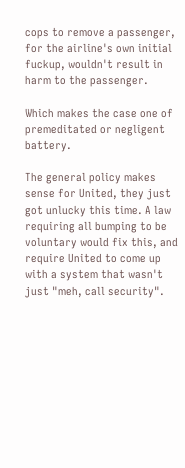cops to remove a passenger, for the airline's own initial fuckup, wouldn't result in harm to the passenger.

Which makes the case one of premeditated or negligent battery.

The general policy makes sense for United, they just got unlucky this time. A law requiring all bumping to be voluntary would fix this, and require United to come up with a system that wasn't just "meh, call security".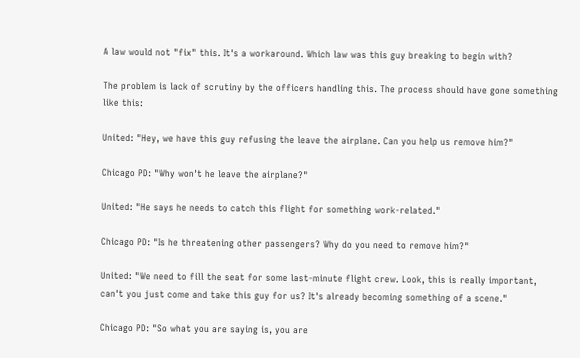A law would not "fix" this. It's a workaround. Which law was this guy breaking to begin with?

The problem is lack of scrutiny by the officers handling this. The process should have gone something like this:

United: "Hey, we have this guy refusing the leave the airplane. Can you help us remove him?"

Chicago PD: "Why won't he leave the airplane?"

United: "He says he needs to catch this flight for something work-related."

Chicago PD: "Is he threatening other passengers? Why do you need to remove him?"

United: "We need to fill the seat for some last-minute flight crew. Look, this is really important, can't you just come and take this guy for us? It's already becoming something of a scene."

Chicago PD: "So what you are saying is, you are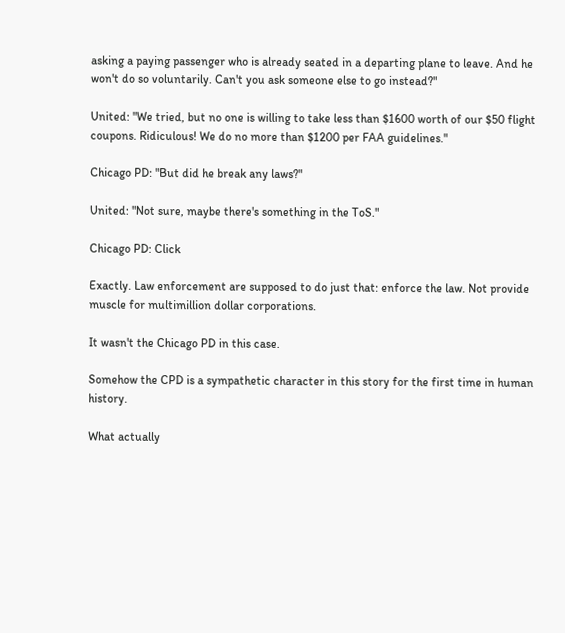asking a paying passenger who is already seated in a departing plane to leave. And he won't do so voluntarily. Can't you ask someone else to go instead?"

United: "We tried, but no one is willing to take less than $1600 worth of our $50 flight coupons. Ridiculous! We do no more than $1200 per FAA guidelines."

Chicago PD: "But did he break any laws?"

United: "Not sure, maybe there's something in the ToS."

Chicago PD: Click

Exactly. Law enforcement are supposed to do just that: enforce the law. Not provide muscle for multimillion dollar corporations.

It wasn't the Chicago PD in this case.

Somehow the CPD is a sympathetic character in this story for the first time in human history.

What actually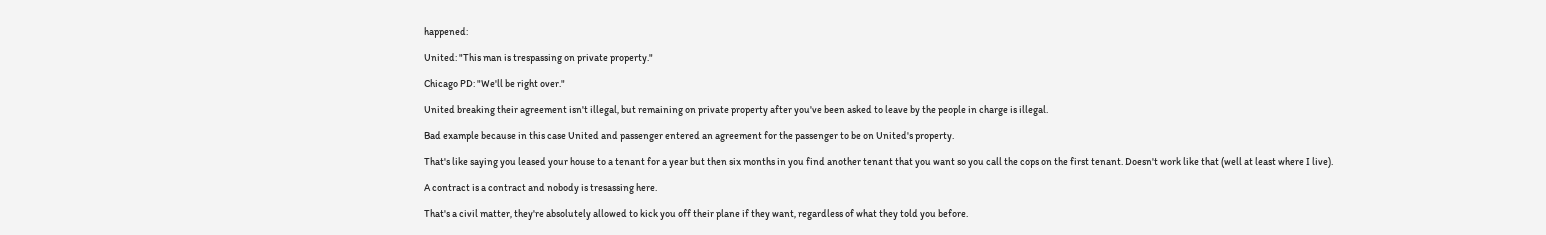happened:

United: "This man is trespassing on private property."

Chicago PD: "We'll be right over."

United breaking their agreement isn't illegal, but remaining on private property after you've been asked to leave by the people in charge is illegal.

Bad example because in this case United and passenger entered an agreement for the passenger to be on United's property.

That's like saying you leased your house to a tenant for a year but then six months in you find another tenant that you want so you call the cops on the first tenant. Doesn't work like that (well at least where I live).

A contract is a contract and nobody is tresassing here.

That's a civil matter, they're absolutely allowed to kick you off their plane if they want, regardless of what they told you before.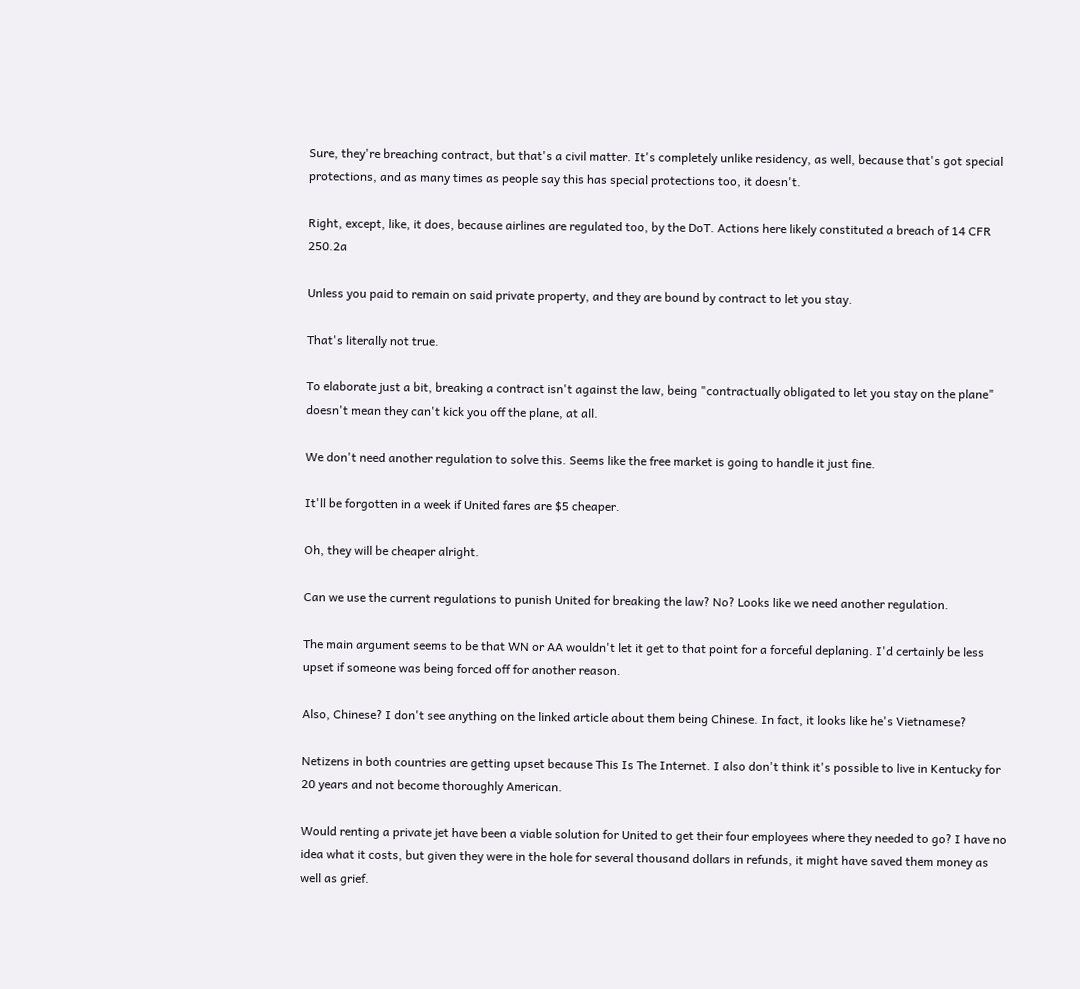Sure, they're breaching contract, but that's a civil matter. It's completely unlike residency, as well, because that's got special protections, and as many times as people say this has special protections too, it doesn't.

Right, except, like, it does, because airlines are regulated too, by the DoT. Actions here likely constituted a breach of 14 CFR 250.2a

Unless you paid to remain on said private property, and they are bound by contract to let you stay.

That's literally not true.

To elaborate just a bit, breaking a contract isn't against the law, being "contractually obligated to let you stay on the plane" doesn't mean they can't kick you off the plane, at all.

We don't need another regulation to solve this. Seems like the free market is going to handle it just fine.

It'll be forgotten in a week if United fares are $5 cheaper.

Oh, they will be cheaper alright.

Can we use the current regulations to punish United for breaking the law? No? Looks like we need another regulation.

The main argument seems to be that WN or AA wouldn't let it get to that point for a forceful deplaning. I'd certainly be less upset if someone was being forced off for another reason.

Also, Chinese? I don't see anything on the linked article about them being Chinese. In fact, it looks like he's Vietnamese?

Netizens in both countries are getting upset because This Is The Internet. I also don't think it's possible to live in Kentucky for 20 years and not become thoroughly American.

Would renting a private jet have been a viable solution for United to get their four employees where they needed to go? I have no idea what it costs, but given they were in the hole for several thousand dollars in refunds, it might have saved them money as well as grief.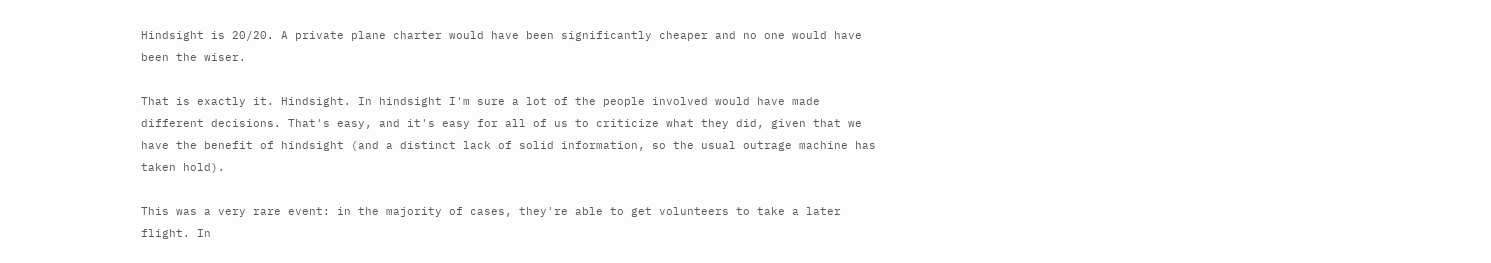Hindsight is 20/20. A private plane charter would have been significantly cheaper and no one would have been the wiser.

That is exactly it. Hindsight. In hindsight I'm sure a lot of the people involved would have made different decisions. That's easy, and it's easy for all of us to criticize what they did, given that we have the benefit of hindsight (and a distinct lack of solid information, so the usual outrage machine has taken hold).

This was a very rare event: in the majority of cases, they're able to get volunteers to take a later flight. In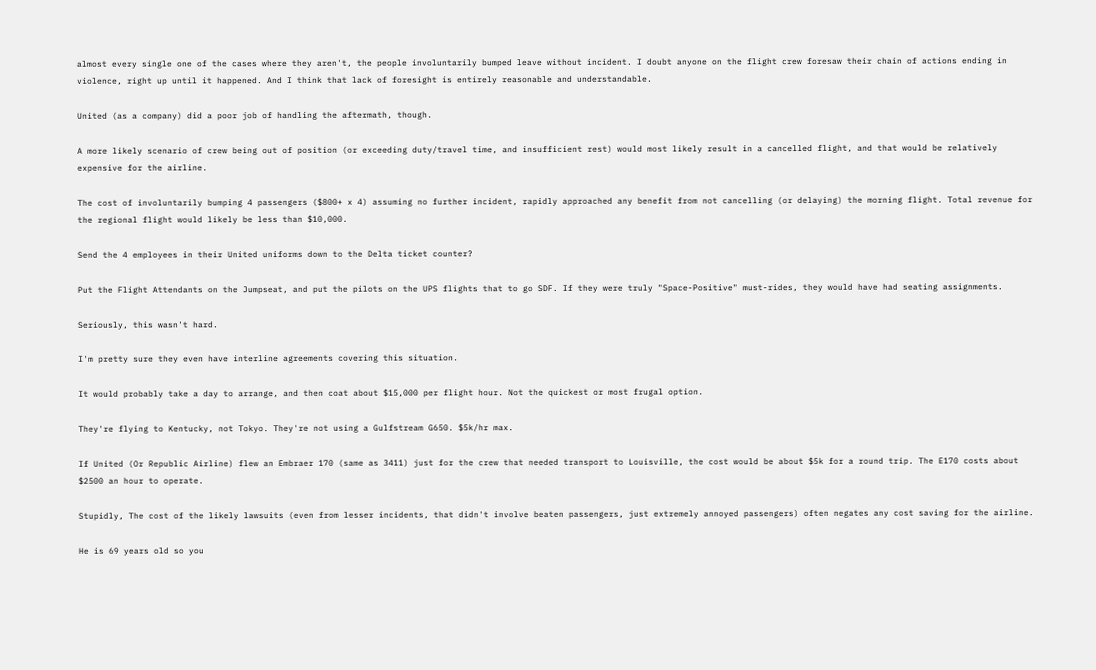almost every single one of the cases where they aren't, the people involuntarily bumped leave without incident. I doubt anyone on the flight crew foresaw their chain of actions ending in violence, right up until it happened. And I think that lack of foresight is entirely reasonable and understandable.

United (as a company) did a poor job of handling the aftermath, though.

A more likely scenario of crew being out of position (or exceeding duty/travel time, and insufficient rest) would most likely result in a cancelled flight, and that would be relatively expensive for the airline.

The cost of involuntarily bumping 4 passengers ($800+ x 4) assuming no further incident, rapidly approached any benefit from not cancelling (or delaying) the morning flight. Total revenue for the regional flight would likely be less than $10,000.

Send the 4 employees in their United uniforms down to the Delta ticket counter?

Put the Flight Attendants on the Jumpseat, and put the pilots on the UPS flights that to go SDF. If they were truly "Space-Positive" must-rides, they would have had seating assignments.

Seriously, this wasn't hard.

I'm pretty sure they even have interline agreements covering this situation.

It would probably take a day to arrange, and then coat about $15,000 per flight hour. Not the quickest or most frugal option.

They're flying to Kentucky, not Tokyo. They're not using a Gulfstream G650. $5k/hr max.

If United (Or Republic Airline) flew an Embraer 170 (same as 3411) just for the crew that needed transport to Louisville, the cost would be about $5k for a round trip. The E170 costs about $2500 an hour to operate.

Stupidly, The cost of the likely lawsuits (even from lesser incidents, that didn't involve beaten passengers, just extremely annoyed passengers) often negates any cost saving for the airline.

He is 69 years old so you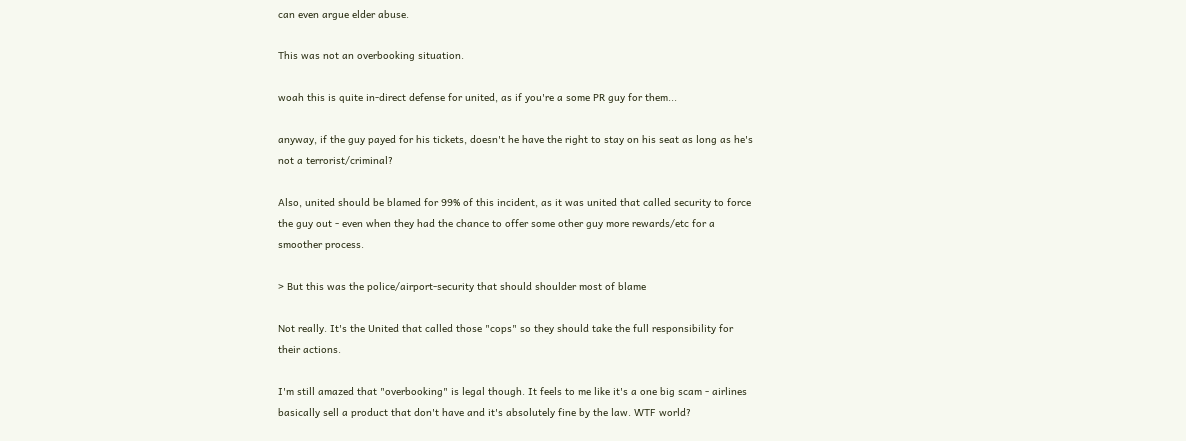can even argue elder abuse.

This was not an overbooking situation.

woah this is quite in-direct defense for united, as if you're a some PR guy for them...

anyway, if the guy payed for his tickets, doesn't he have the right to stay on his seat as long as he's not a terrorist/criminal?

Also, united should be blamed for 99% of this incident, as it was united that called security to force the guy out - even when they had the chance to offer some other guy more rewards/etc for a smoother process.

> But this was the police/airport-security that should shoulder most of blame

Not really. It's the United that called those "cops" so they should take the full responsibility for their actions.

I'm still amazed that "overbooking" is legal though. It feels to me like it's a one big scam - airlines basically sell a product that don't have and it's absolutely fine by the law. WTF world?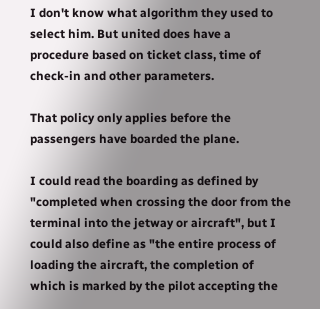I don't know what algorithm they used to select him. But united does have a procedure based on ticket class, time of check-in and other parameters.

That policy only applies before the passengers have boarded the plane.

I could read the boarding as defined by "completed when crossing the door from the terminal into the jetway or aircraft", but I could also define as "the entire process of loading the aircraft, the completion of which is marked by the pilot accepting the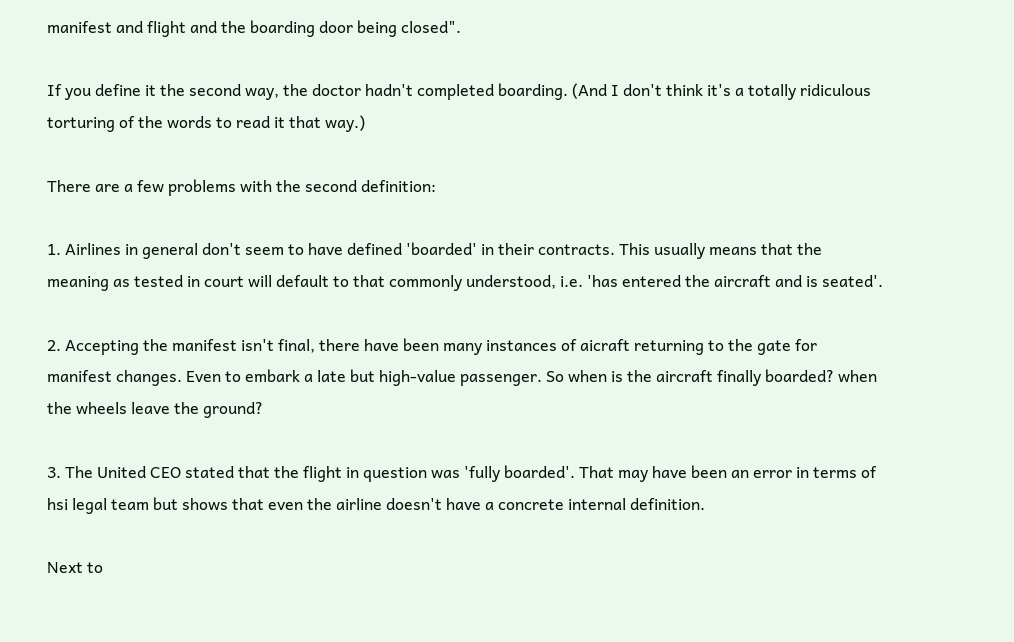manifest and flight and the boarding door being closed".

If you define it the second way, the doctor hadn't completed boarding. (And I don't think it's a totally ridiculous torturing of the words to read it that way.)

There are a few problems with the second definition:

1. Airlines in general don't seem to have defined 'boarded' in their contracts. This usually means that the meaning as tested in court will default to that commonly understood, i.e. 'has entered the aircraft and is seated'.

2. Accepting the manifest isn't final, there have been many instances of aicraft returning to the gate for manifest changes. Even to embark a late but high-value passenger. So when is the aircraft finally boarded? when the wheels leave the ground?

3. The United CEO stated that the flight in question was 'fully boarded'. That may have been an error in terms of hsi legal team but shows that even the airline doesn't have a concrete internal definition.

Next to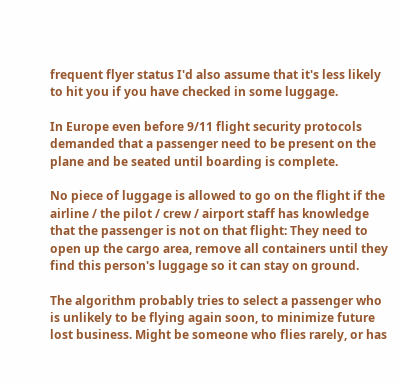frequent flyer status I'd also assume that it's less likely to hit you if you have checked in some luggage.

In Europe even before 9/11 flight security protocols demanded that a passenger need to be present on the plane and be seated until boarding is complete.

No piece of luggage is allowed to go on the flight if the airline / the pilot / crew / airport staff has knowledge that the passenger is not on that flight: They need to open up the cargo area, remove all containers until they find this person's luggage so it can stay on ground.

The algorithm probably tries to select a passenger who is unlikely to be flying again soon, to minimize future lost business. Might be someone who flies rarely, or has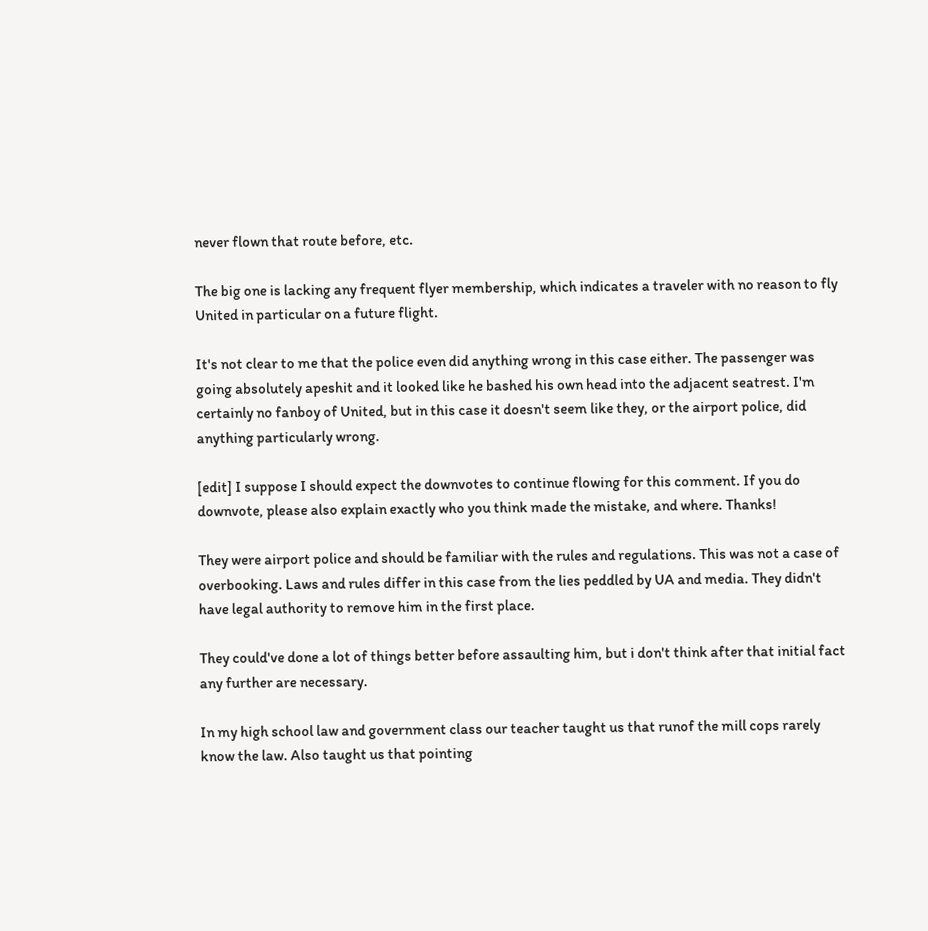never flown that route before, etc.

The big one is lacking any frequent flyer membership, which indicates a traveler with no reason to fly United in particular on a future flight.

It's not clear to me that the police even did anything wrong in this case either. The passenger was going absolutely apeshit and it looked like he bashed his own head into the adjacent seatrest. I'm certainly no fanboy of United, but in this case it doesn't seem like they, or the airport police, did anything particularly wrong.

[edit] I suppose I should expect the downvotes to continue flowing for this comment. If you do downvote, please also explain exactly who you think made the mistake, and where. Thanks!

They were airport police and should be familiar with the rules and regulations. This was not a case of overbooking. Laws and rules differ in this case from the lies peddled by UA and media. They didn't have legal authority to remove him in the first place.

They could've done a lot of things better before assaulting him, but i don't think after that initial fact any further are necessary.

In my high school law and government class our teacher taught us that runof the mill cops rarely know the law. Also taught us that pointing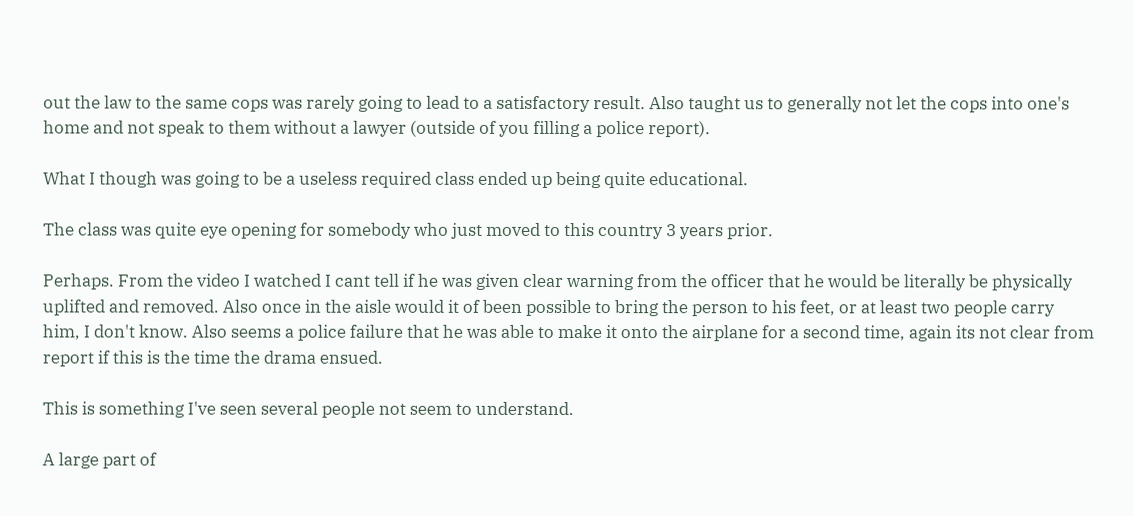out the law to the same cops was rarely going to lead to a satisfactory result. Also taught us to generally not let the cops into one's home and not speak to them without a lawyer (outside of you filling a police report).

What I though was going to be a useless required class ended up being quite educational.

The class was quite eye opening for somebody who just moved to this country 3 years prior.

Perhaps. From the video I watched I cant tell if he was given clear warning from the officer that he would be literally be physically uplifted and removed. Also once in the aisle would it of been possible to bring the person to his feet, or at least two people carry him, I don't know. Also seems a police failure that he was able to make it onto the airplane for a second time, again its not clear from report if this is the time the drama ensued.

This is something I've seen several people not seem to understand.

A large part of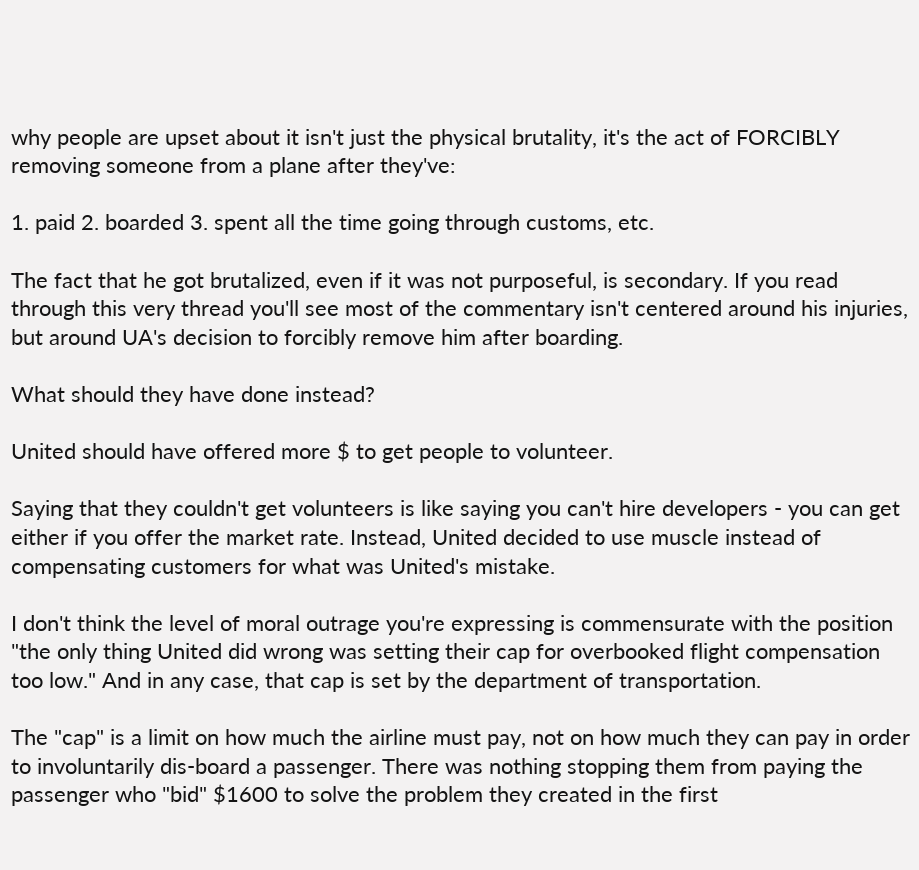why people are upset about it isn't just the physical brutality, it's the act of FORCIBLY removing someone from a plane after they've:

1. paid 2. boarded 3. spent all the time going through customs, etc.

The fact that he got brutalized, even if it was not purposeful, is secondary. If you read through this very thread you'll see most of the commentary isn't centered around his injuries, but around UA's decision to forcibly remove him after boarding.

What should they have done instead?

United should have offered more $ to get people to volunteer.

Saying that they couldn't get volunteers is like saying you can't hire developers - you can get either if you offer the market rate. Instead, United decided to use muscle instead of compensating customers for what was United's mistake.

I don't think the level of moral outrage you're expressing is commensurate with the position "the only thing United did wrong was setting their cap for overbooked flight compensation too low." And in any case, that cap is set by the department of transportation.

The "cap" is a limit on how much the airline must pay, not on how much they can pay in order to involuntarily dis-board a passenger. There was nothing stopping them from paying the passenger who "bid" $1600 to solve the problem they created in the first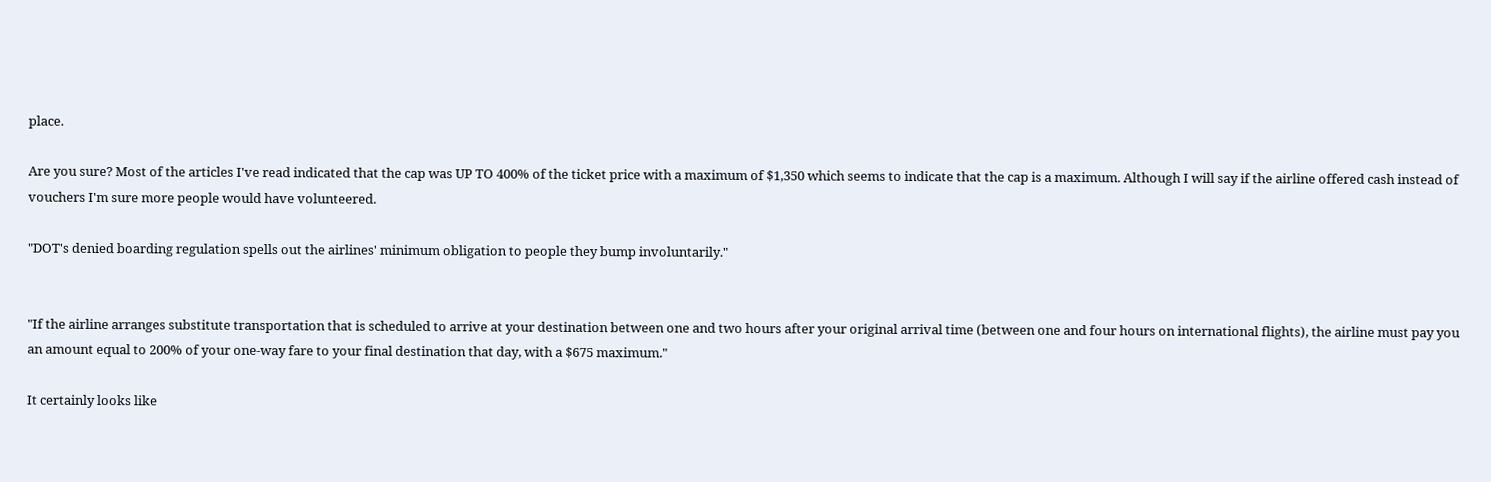place.

Are you sure? Most of the articles I've read indicated that the cap was UP TO 400% of the ticket price with a maximum of $1,350 which seems to indicate that the cap is a maximum. Although I will say if the airline offered cash instead of vouchers I'm sure more people would have volunteered.

"DOT's denied boarding regulation spells out the airlines' minimum obligation to people they bump involuntarily."


"If the airline arranges substitute transportation that is scheduled to arrive at your destination between one and two hours after your original arrival time (between one and four hours on international flights), the airline must pay you an amount equal to 200% of your one-way fare to your final destination that day, with a $675 maximum."

It certainly looks like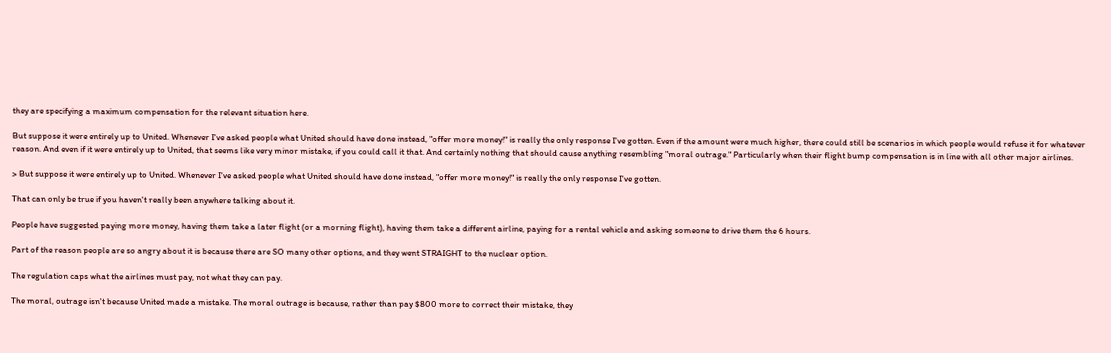they are specifying a maximum compensation for the relevant situation here.

But suppose it were entirely up to United. Whenever I've asked people what United should have done instead, "offer more money!" is really the only response I've gotten. Even if the amount were much higher, there could still be scenarios in which people would refuse it for whatever reason. And even if it were entirely up to United, that seems like very minor mistake, if you could call it that. And certainly nothing that should cause anything resembling "moral outrage." Particularly when their flight bump compensation is in line with all other major airlines.

> But suppose it were entirely up to United. Whenever I've asked people what United should have done instead, "offer more money!" is really the only response I've gotten.

That can only be true if you haven't really been anywhere talking about it.

People have suggested paying more money, having them take a later flight (or a morning flight), having them take a different airline, paying for a rental vehicle and asking someone to drive them the 6 hours.

Part of the reason people are so angry about it is because there are SO many other options, and they went STRAIGHT to the nuclear option.

The regulation caps what the airlines must pay, not what they can pay.

The moral, outrage isn't because United made a mistake. The moral outrage is because, rather than pay $800 more to correct their mistake, they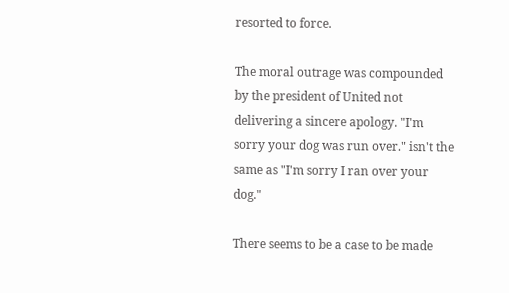resorted to force.

The moral outrage was compounded by the president of United not delivering a sincere apology. "I'm sorry your dog was run over." isn't the same as "I'm sorry I ran over your dog."

There seems to be a case to be made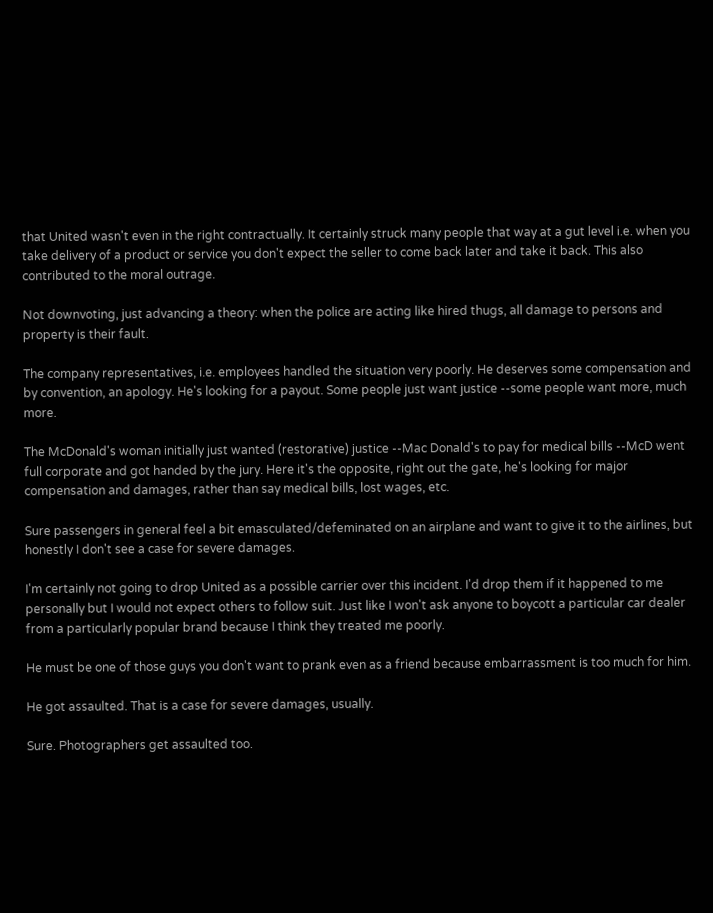that United wasn't even in the right contractually. It certainly struck many people that way at a gut level i.e. when you take delivery of a product or service you don't expect the seller to come back later and take it back. This also contributed to the moral outrage.

Not downvoting, just advancing a theory: when the police are acting like hired thugs, all damage to persons and property is their fault.

The company representatives, i.e. employees handled the situation very poorly. He deserves some compensation and by convention, an apology. He's looking for a payout. Some people just want justice --some people want more, much more.

The McDonald's woman initially just wanted (restorative) justice --Mac Donald's to pay for medical bills --McD went full corporate and got handed by the jury. Here it's the opposite, right out the gate, he's looking for major compensation and damages, rather than say medical bills, lost wages, etc.

Sure passengers in general feel a bit emasculated/defeminated on an airplane and want to give it to the airlines, but honestly I don't see a case for severe damages.

I'm certainly not going to drop United as a possible carrier over this incident. I'd drop them if it happened to me personally but I would not expect others to follow suit. Just like I won't ask anyone to boycott a particular car dealer from a particularly popular brand because I think they treated me poorly.

He must be one of those guys you don't want to prank even as a friend because embarrassment is too much for him.

He got assaulted. That is a case for severe damages, usually.

Sure. Photographers get assaulted too.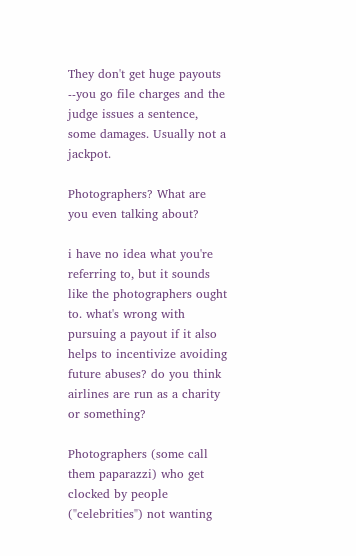They don't get huge payouts --you go file charges and the judge issues a sentence, some damages. Usually not a jackpot.

Photographers? What are you even talking about?

i have no idea what you're referring to, but it sounds like the photographers ought to. what's wrong with pursuing a payout if it also helps to incentivize avoiding future abuses? do you think airlines are run as a charity or something?

Photographers (some call them paparazzi) who get clocked by people ("celebrities") not wanting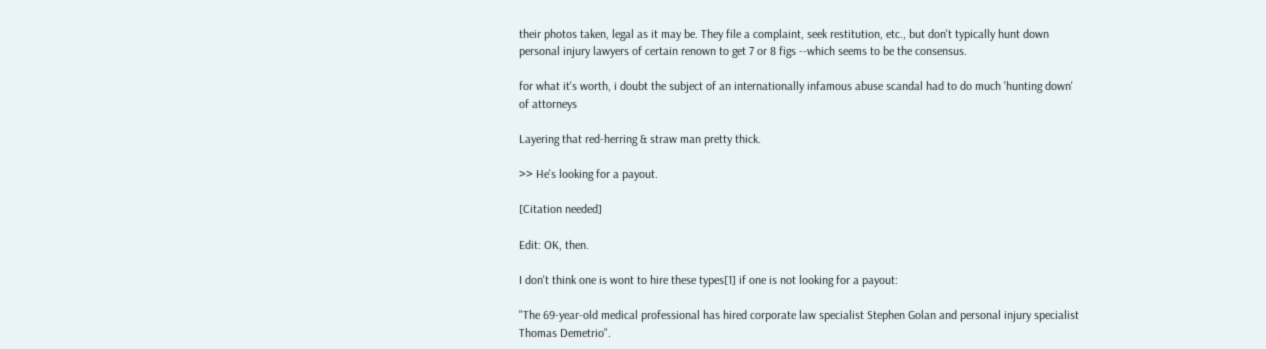their photos taken, legal as it may be. They file a complaint, seek restitution, etc., but don't typically hunt down personal injury lawyers of certain renown to get 7 or 8 figs --which seems to be the consensus.

for what it's worth, i doubt the subject of an internationally infamous abuse scandal had to do much 'hunting down' of attorneys

Layering that red-herring & straw man pretty thick.

>> He's looking for a payout.

[Citation needed]

Edit: OK, then.

I don't think one is wont to hire these types[1] if one is not looking for a payout:

"The 69-year-old medical professional has hired corporate law specialist Stephen Golan and personal injury specialist Thomas Demetrio".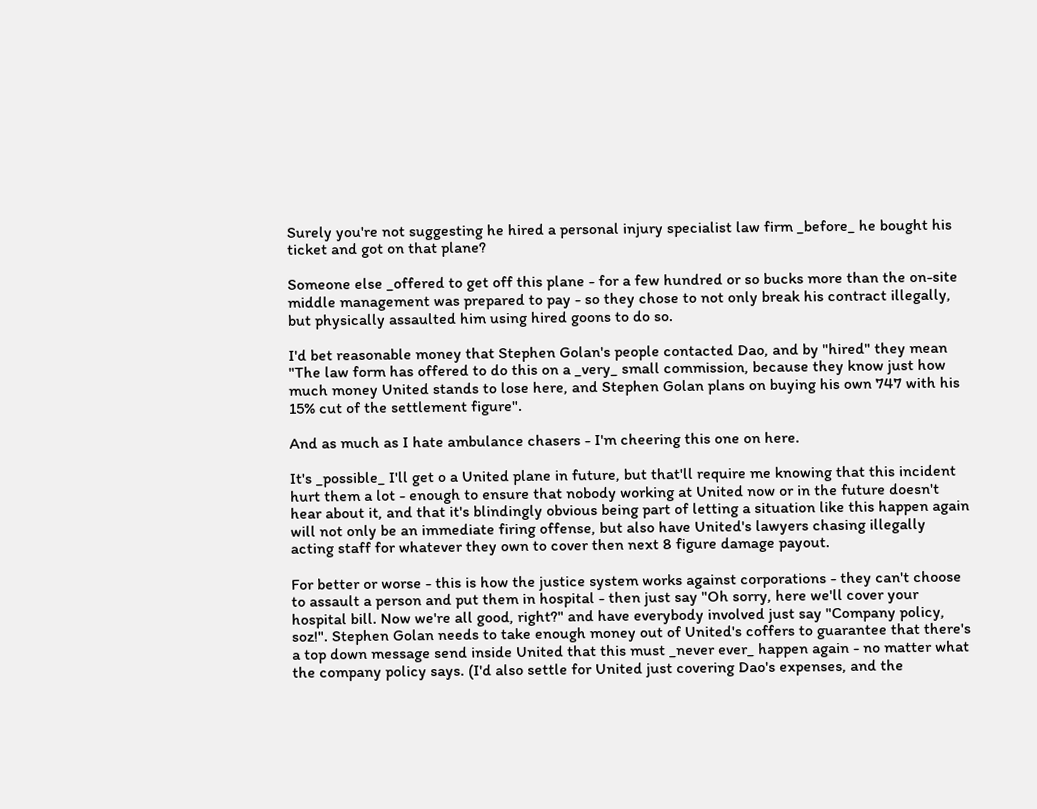Surely you're not suggesting he hired a personal injury specialist law firm _before_ he bought his ticket and got on that plane?

Someone else _offered to get off this plane - for a few hundred or so bucks more than the on-site middle management was prepared to pay - so they chose to not only break his contract illegally, but physically assaulted him using hired goons to do so.

I'd bet reasonable money that Stephen Golan's people contacted Dao, and by "hired" they mean "The law form has offered to do this on a _very_ small commission, because they know just how much money United stands to lose here, and Stephen Golan plans on buying his own 747 with his 15% cut of the settlement figure".

And as much as I hate ambulance chasers - I'm cheering this one on here.

It's _possible_ I'll get o a United plane in future, but that'll require me knowing that this incident hurt them a lot - enough to ensure that nobody working at United now or in the future doesn't hear about it, and that it's blindingly obvious being part of letting a situation like this happen again will not only be an immediate firing offense, but also have United's lawyers chasing illegally acting staff for whatever they own to cover then next 8 figure damage payout.

For better or worse - this is how the justice system works against corporations - they can't choose to assault a person and put them in hospital - then just say "Oh sorry, here we'll cover your hospital bill. Now we're all good, right?" and have everybody involved just say "Company policy, soz!". Stephen Golan needs to take enough money out of United's coffers to guarantee that there's a top down message send inside United that this must _never ever_ happen again - no matter what the company policy says. (I'd also settle for United just covering Dao's expenses, and the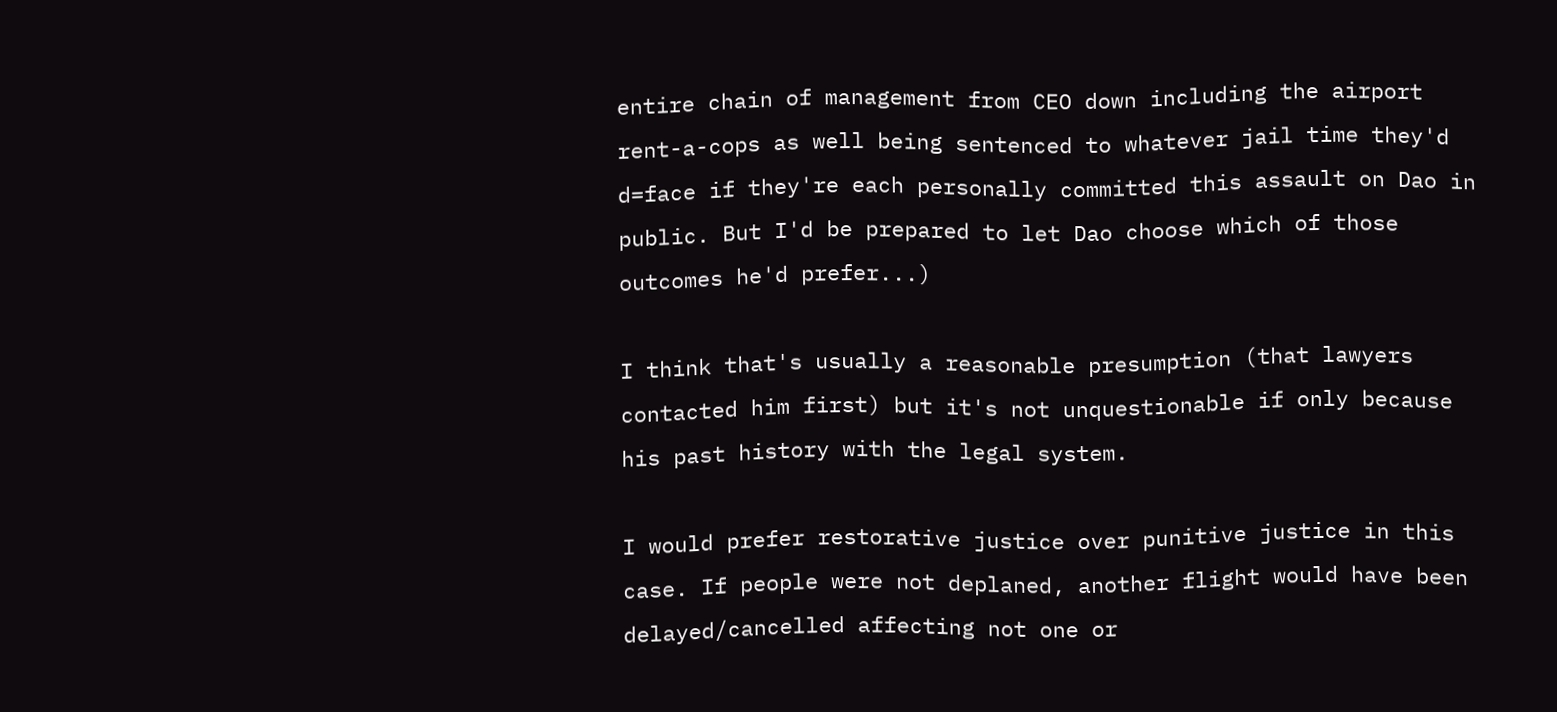entire chain of management from CEO down including the airport rent-a-cops as well being sentenced to whatever jail time they'd d=face if they're each personally committed this assault on Dao in public. But I'd be prepared to let Dao choose which of those outcomes he'd prefer...)

I think that's usually a reasonable presumption (that lawyers contacted him first) but it's not unquestionable if only because his past history with the legal system.

I would prefer restorative justice over punitive justice in this case. If people were not deplaned, another flight would have been delayed/cancelled affecting not one or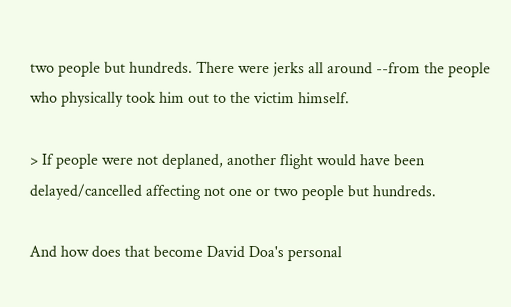two people but hundreds. There were jerks all around --from the people who physically took him out to the victim himself.

> If people were not deplaned, another flight would have been delayed/cancelled affecting not one or two people but hundreds.

And how does that become David Doa's personal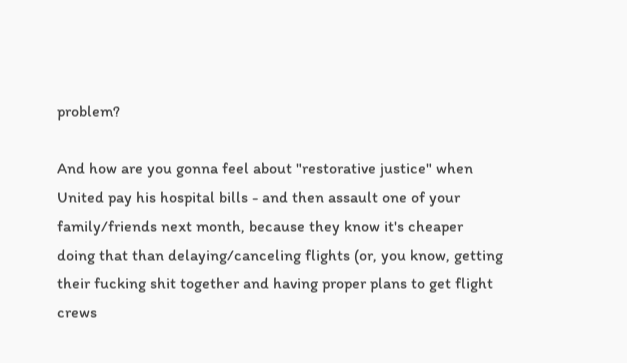problem?

And how are you gonna feel about "restorative justice" when United pay his hospital bills - and then assault one of your family/friends next month, because they know it's cheaper doing that than delaying/canceling flights (or, you know, getting their fucking shit together and having proper plans to get flight crews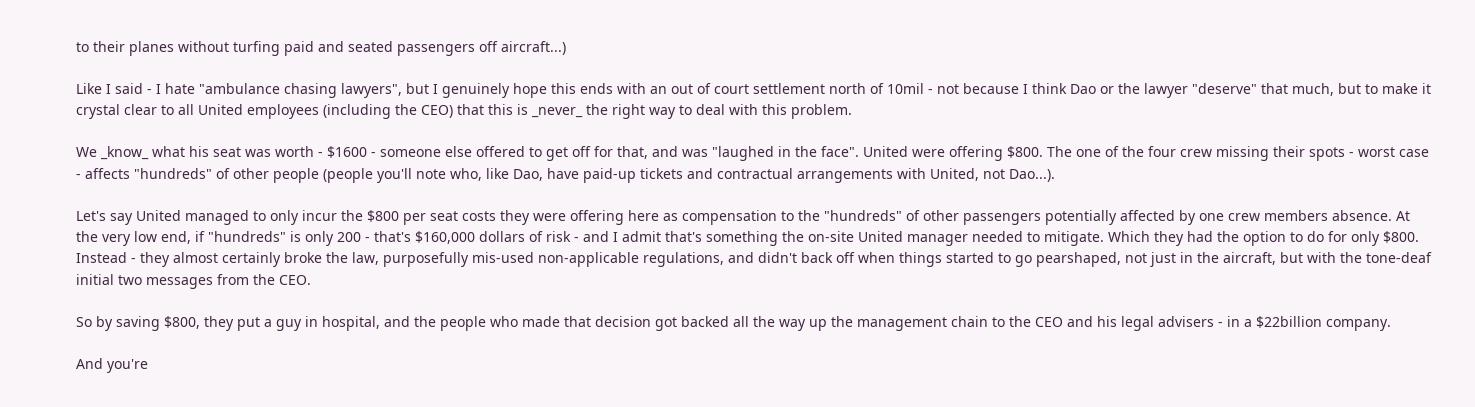to their planes without turfing paid and seated passengers off aircraft...)

Like I said - I hate "ambulance chasing lawyers", but I genuinely hope this ends with an out of court settlement north of 10mil - not because I think Dao or the lawyer "deserve" that much, but to make it crystal clear to all United employees (including the CEO) that this is _never_ the right way to deal with this problem.

We _know_ what his seat was worth - $1600 - someone else offered to get off for that, and was "laughed in the face". United were offering $800. The one of the four crew missing their spots - worst case - affects "hundreds" of other people (people you'll note who, like Dao, have paid-up tickets and contractual arrangements with United, not Dao...).

Let's say United managed to only incur the $800 per seat costs they were offering here as compensation to the "hundreds" of other passengers potentially affected by one crew members absence. At the very low end, if "hundreds" is only 200 - that's $160,000 dollars of risk - and I admit that's something the on-site United manager needed to mitigate. Which they had the option to do for only $800. Instead - they almost certainly broke the law, purposefully mis-used non-applicable regulations, and didn't back off when things started to go pearshaped, not just in the aircraft, but with the tone-deaf initial two messages from the CEO.

So by saving $800, they put a guy in hospital, and the people who made that decision got backed all the way up the management chain to the CEO and his legal advisers - in a $22billion company.

And you're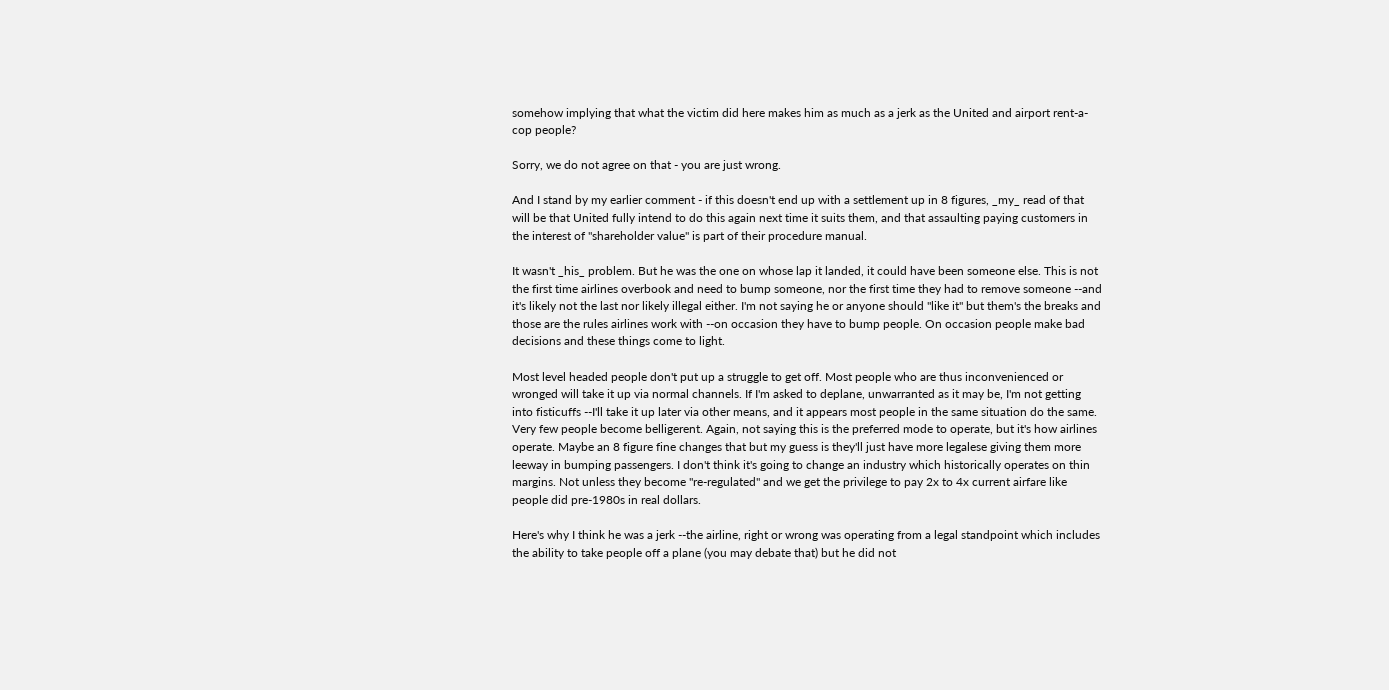somehow implying that what the victim did here makes him as much as a jerk as the United and airport rent-a-cop people?

Sorry, we do not agree on that - you are just wrong.

And I stand by my earlier comment - if this doesn't end up with a settlement up in 8 figures, _my_ read of that will be that United fully intend to do this again next time it suits them, and that assaulting paying customers in the interest of "shareholder value" is part of their procedure manual.

It wasn't _his_ problem. But he was the one on whose lap it landed, it could have been someone else. This is not the first time airlines overbook and need to bump someone, nor the first time they had to remove someone --and it's likely not the last nor likely illegal either. I'm not saying he or anyone should "like it" but them's the breaks and those are the rules airlines work with --on occasion they have to bump people. On occasion people make bad decisions and these things come to light.

Most level headed people don't put up a struggle to get off. Most people who are thus inconvenienced or wronged will take it up via normal channels. If I'm asked to deplane, unwarranted as it may be, I'm not getting into fisticuffs --I'll take it up later via other means, and it appears most people in the same situation do the same. Very few people become belligerent. Again, not saying this is the preferred mode to operate, but it's how airlines operate. Maybe an 8 figure fine changes that but my guess is they'll just have more legalese giving them more leeway in bumping passengers. I don't think it's going to change an industry which historically operates on thin margins. Not unless they become "re-regulated" and we get the privilege to pay 2x to 4x current airfare like people did pre-1980s in real dollars.

Here's why I think he was a jerk --the airline, right or wrong was operating from a legal standpoint which includes the ability to take people off a plane (you may debate that) but he did not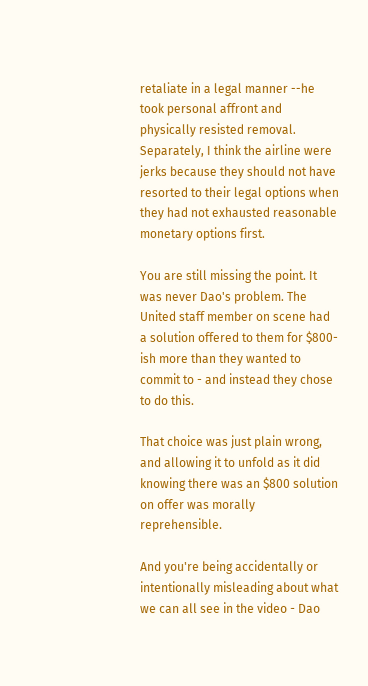retaliate in a legal manner --he took personal affront and physically resisted removal. Separately, I think the airline were jerks because they should not have resorted to their legal options when they had not exhausted reasonable monetary options first.

You are still missing the point. It was never Dao's problem. The United staff member on scene had a solution offered to them for $800-ish more than they wanted to commit to - and instead they chose to do this.

That choice was just plain wrong, and allowing it to unfold as it did knowing there was an $800 solution on offer was morally reprehensible.

And you're being accidentally or intentionally misleading about what we can all see in the video - Dao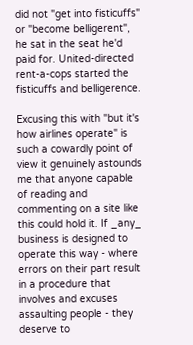did not "get into fisticuffs" or "become belligerent", he sat in the seat he'd paid for. United-directed rent-a-cops started the fisticuffs and belligerence.

Excusing this with "but it's how airlines operate" is such a cowardly point of view it genuinely astounds me that anyone capable of reading and commenting on a site like this could hold it. If _any_ business is designed to operate this way - where errors on their part result in a procedure that involves and excuses assaulting people - they deserve to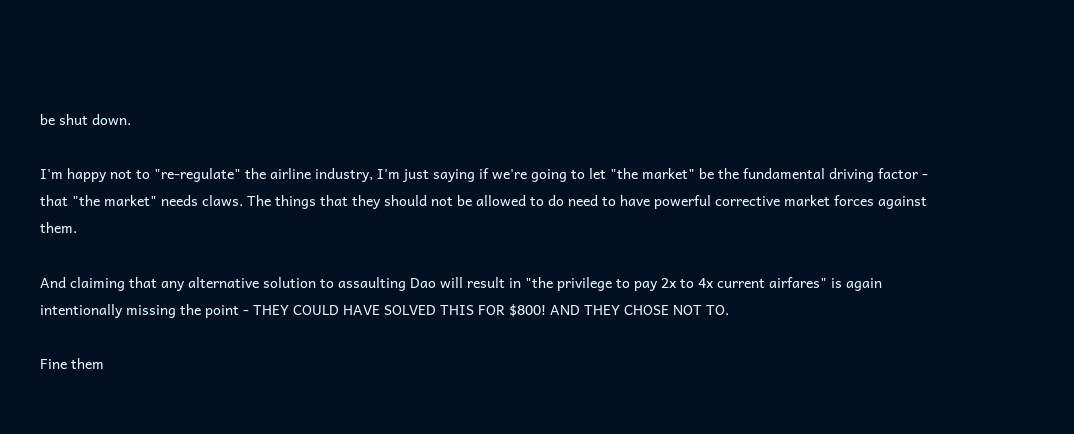be shut down.

I'm happy not to "re-regulate" the airline industry, I'm just saying if we're going to let "the market" be the fundamental driving factor - that "the market" needs claws. The things that they should not be allowed to do need to have powerful corrective market forces against them.

And claiming that any alternative solution to assaulting Dao will result in "the privilege to pay 2x to 4x current airfares" is again intentionally missing the point - THEY COULD HAVE SOLVED THIS FOR $800! AND THEY CHOSE NOT TO.

Fine them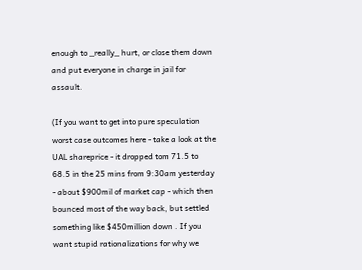enough to _really_ hurt, or close them down and put everyone in charge in jail for assault.

(If you want to get into pure speculation worst case outcomes here - take a look at the UAL shareprice - it dropped tom 71.5 to 68.5 in the 25 mins from 9:30am yesterday - about $900mil of market cap - which then bounced most of the way back, but settled something like $450million down . If you want stupid rationalizations for why we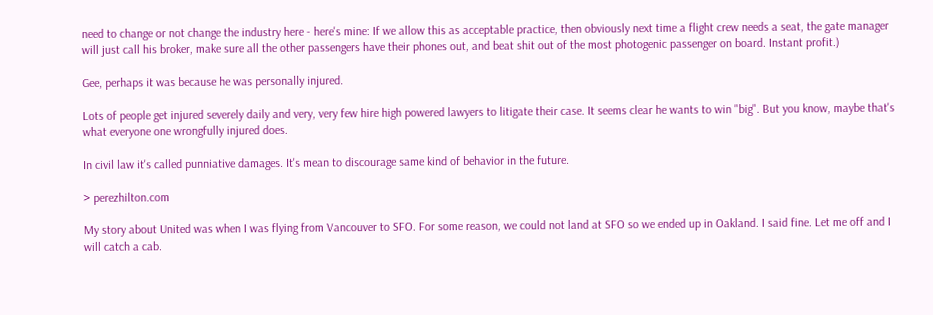need to change or not change the industry here - here's mine: If we allow this as acceptable practice, then obviously next time a flight crew needs a seat, the gate manager will just call his broker, make sure all the other passengers have their phones out, and beat shit out of the most photogenic passenger on board. Instant profit.)

Gee, perhaps it was because he was personally injured.

Lots of people get injured severely daily and very, very few hire high powered lawyers to litigate their case. It seems clear he wants to win "big". But you know, maybe that's what everyone one wrongfully injured does.

In civil law it's called punniative damages. It's mean to discourage same kind of behavior in the future.

> perezhilton.com

My story about United was when I was flying from Vancouver to SFO. For some reason, we could not land at SFO so we ended up in Oakland. I said fine. Let me off and I will catch a cab.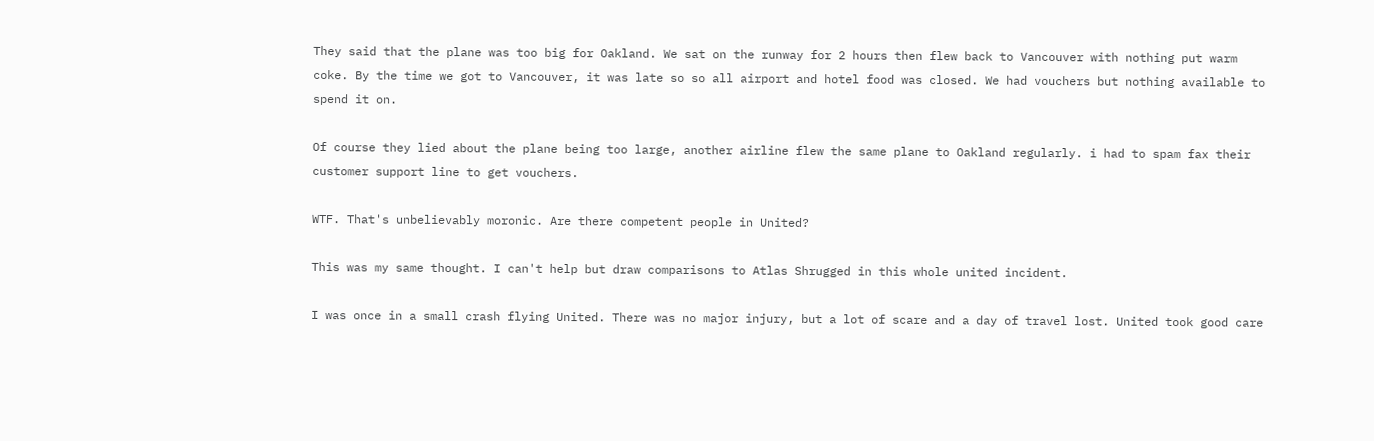They said that the plane was too big for Oakland. We sat on the runway for 2 hours then flew back to Vancouver with nothing put warm coke. By the time we got to Vancouver, it was late so so all airport and hotel food was closed. We had vouchers but nothing available to spend it on.

Of course they lied about the plane being too large, another airline flew the same plane to Oakland regularly. i had to spam fax their customer support line to get vouchers.

WTF. That's unbelievably moronic. Are there competent people in United?

This was my same thought. I can't help but draw comparisons to Atlas Shrugged in this whole united incident.

I was once in a small crash flying United. There was no major injury, but a lot of scare and a day of travel lost. United took good care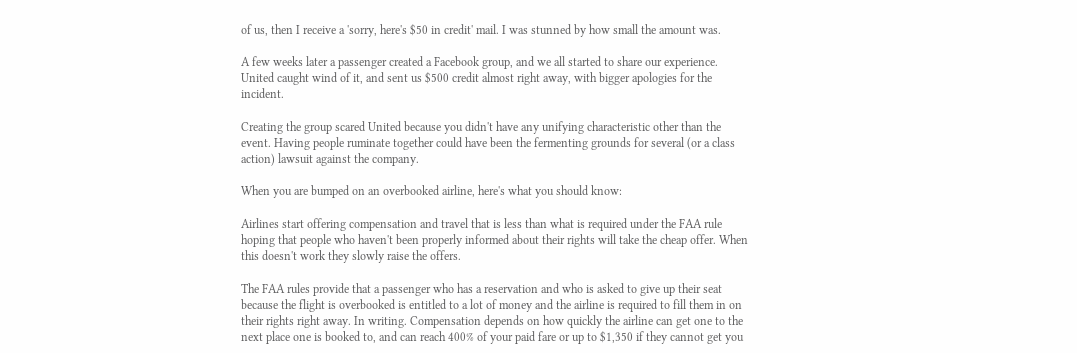of us, then I receive a 'sorry, here's $50 in credit' mail. I was stunned by how small the amount was.

A few weeks later a passenger created a Facebook group, and we all started to share our experience. United caught wind of it, and sent us $500 credit almost right away, with bigger apologies for the incident.

Creating the group scared United because you didn't have any unifying characteristic other than the event. Having people ruminate together could have been the fermenting grounds for several (or a class action) lawsuit against the company.

When you are bumped on an overbooked airline, here's what you should know:

Airlines start offering compensation and travel that is less than what is required under the FAA rule hoping that people who haven't been properly informed about their rights will take the cheap offer. When this doesn't work they slowly raise the offers.

The FAA rules provide that a passenger who has a reservation and who is asked to give up their seat because the flight is overbooked is entitled to a lot of money and the airline is required to fill them in on their rights right away. In writing. Compensation depends on how quickly the airline can get one to the next place one is booked to, and can reach 400% of your paid fare or up to $1,350 if they cannot get you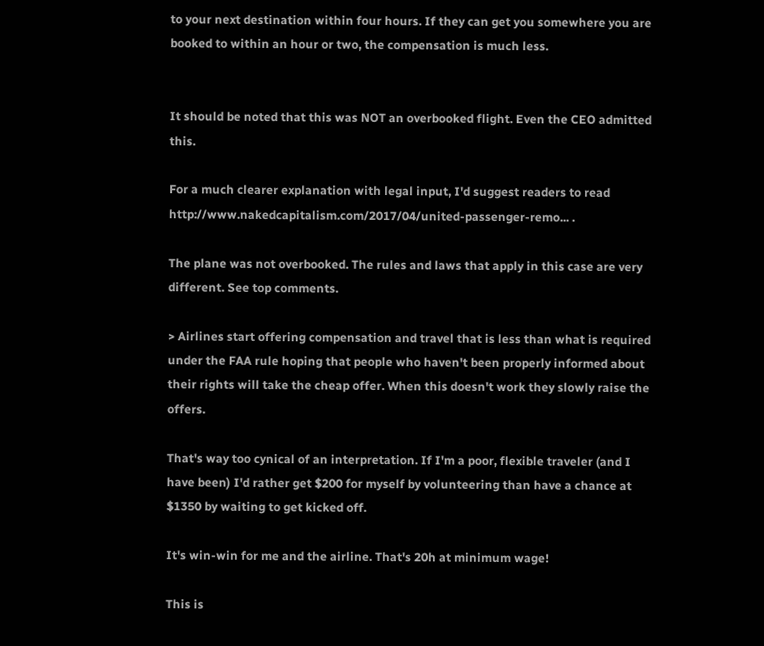to your next destination within four hours. If they can get you somewhere you are booked to within an hour or two, the compensation is much less.


It should be noted that this was NOT an overbooked flight. Even the CEO admitted this.

For a much clearer explanation with legal input, I'd suggest readers to read http://www.nakedcapitalism.com/2017/04/united-passenger-remo... .

The plane was not overbooked. The rules and laws that apply in this case are very different. See top comments.

> Airlines start offering compensation and travel that is less than what is required under the FAA rule hoping that people who haven't been properly informed about their rights will take the cheap offer. When this doesn't work they slowly raise the offers.

That's way too cynical of an interpretation. If I'm a poor, flexible traveler (and I have been) I'd rather get $200 for myself by volunteering than have a chance at $1350 by waiting to get kicked off.

It's win-win for me and the airline. That's 20h at minimum wage!

This is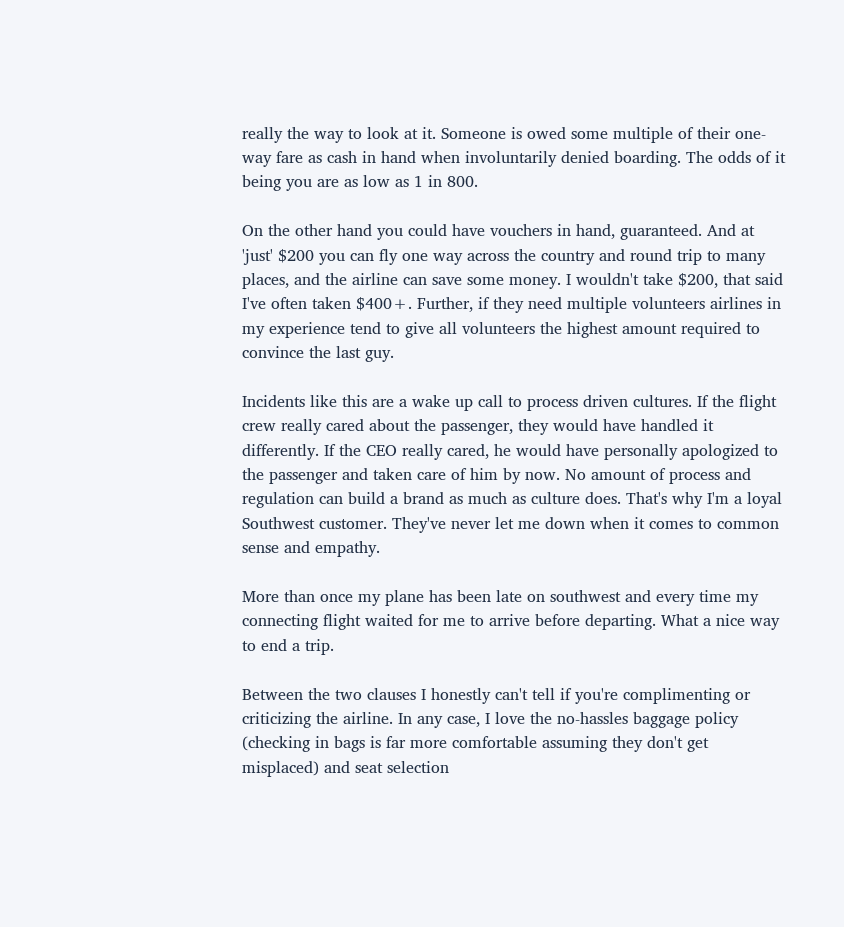really the way to look at it. Someone is owed some multiple of their one-way fare as cash in hand when involuntarily denied boarding. The odds of it being you are as low as 1 in 800.

On the other hand you could have vouchers in hand, guaranteed. And at 'just' $200 you can fly one way across the country and round trip to many places, and the airline can save some money. I wouldn't take $200, that said I've often taken $400+. Further, if they need multiple volunteers airlines in my experience tend to give all volunteers the highest amount required to convince the last guy.

Incidents like this are a wake up call to process driven cultures. If the flight crew really cared about the passenger, they would have handled it differently. If the CEO really cared, he would have personally apologized to the passenger and taken care of him by now. No amount of process and regulation can build a brand as much as culture does. That's why I'm a loyal Southwest customer. They've never let me down when it comes to common sense and empathy.

More than once my plane has been late on southwest and every time my connecting flight waited for me to arrive before departing. What a nice way to end a trip.

Between the two clauses I honestly can't tell if you're complimenting or criticizing the airline. In any case, I love the no-hassles baggage policy (checking in bags is far more comfortable assuming they don't get misplaced) and seat selection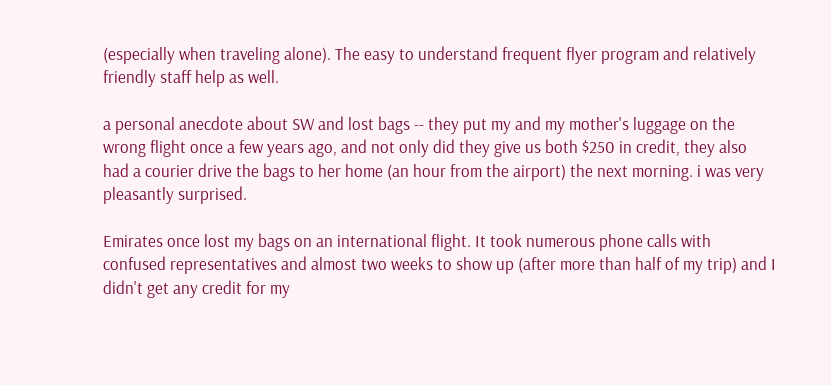(especially when traveling alone). The easy to understand frequent flyer program and relatively friendly staff help as well.

a personal anecdote about SW and lost bags -- they put my and my mother's luggage on the wrong flight once a few years ago, and not only did they give us both $250 in credit, they also had a courier drive the bags to her home (an hour from the airport) the next morning. i was very pleasantly surprised.

Emirates once lost my bags on an international flight. It took numerous phone calls with confused representatives and almost two weeks to show up (after more than half of my trip) and I didn't get any credit for my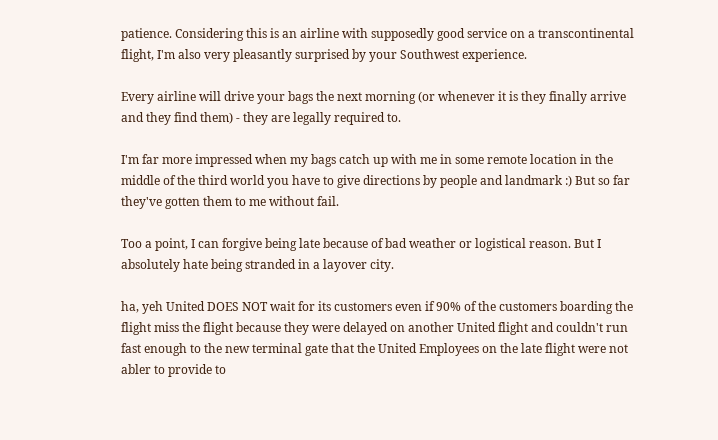patience. Considering this is an airline with supposedly good service on a transcontinental flight, I'm also very pleasantly surprised by your Southwest experience.

Every airline will drive your bags the next morning (or whenever it is they finally arrive and they find them) - they are legally required to.

I'm far more impressed when my bags catch up with me in some remote location in the middle of the third world you have to give directions by people and landmark :) But so far they've gotten them to me without fail.

Too a point, I can forgive being late because of bad weather or logistical reason. But I absolutely hate being stranded in a layover city.

ha, yeh United DOES NOT wait for its customers even if 90% of the customers boarding the flight miss the flight because they were delayed on another United flight and couldn't run fast enough to the new terminal gate that the United Employees on the late flight were not abler to provide to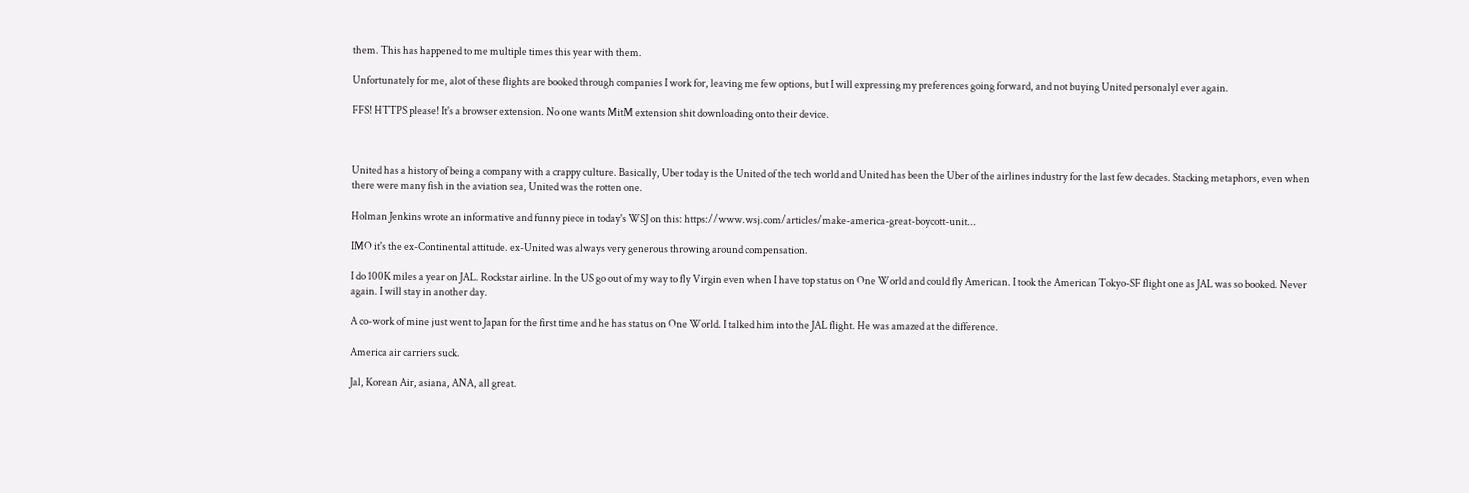them. This has happened to me multiple times this year with them.

Unfortunately for me, alot of these flights are booked through companies I work for, leaving me few options, but I will expressing my preferences going forward, and not buying United personalyl ever again.

FFS! HTTPS please! It's a browser extension. No one wants MitM extension shit downloading onto their device.



United has a history of being a company with a crappy culture. Basically, Uber today is the United of the tech world and United has been the Uber of the airlines industry for the last few decades. Stacking metaphors, even when there were many fish in the aviation sea, United was the rotten one.

Holman Jenkins wrote an informative and funny piece in today's WSJ on this: https://www.wsj.com/articles/make-america-great-boycott-unit...

IMO it's the ex-Continental attitude. ex-United was always very generous throwing around compensation.

I do 100K miles a year on JAL. Rockstar airline. In the US go out of my way to fly Virgin even when I have top status on One World and could fly American. I took the American Tokyo-SF flight one as JAL was so booked. Never again. I will stay in another day.

A co-work of mine just went to Japan for the first time and he has status on One World. I talked him into the JAL flight. He was amazed at the difference.

America air carriers suck.

Jal, Korean Air, asiana, ANA, all great.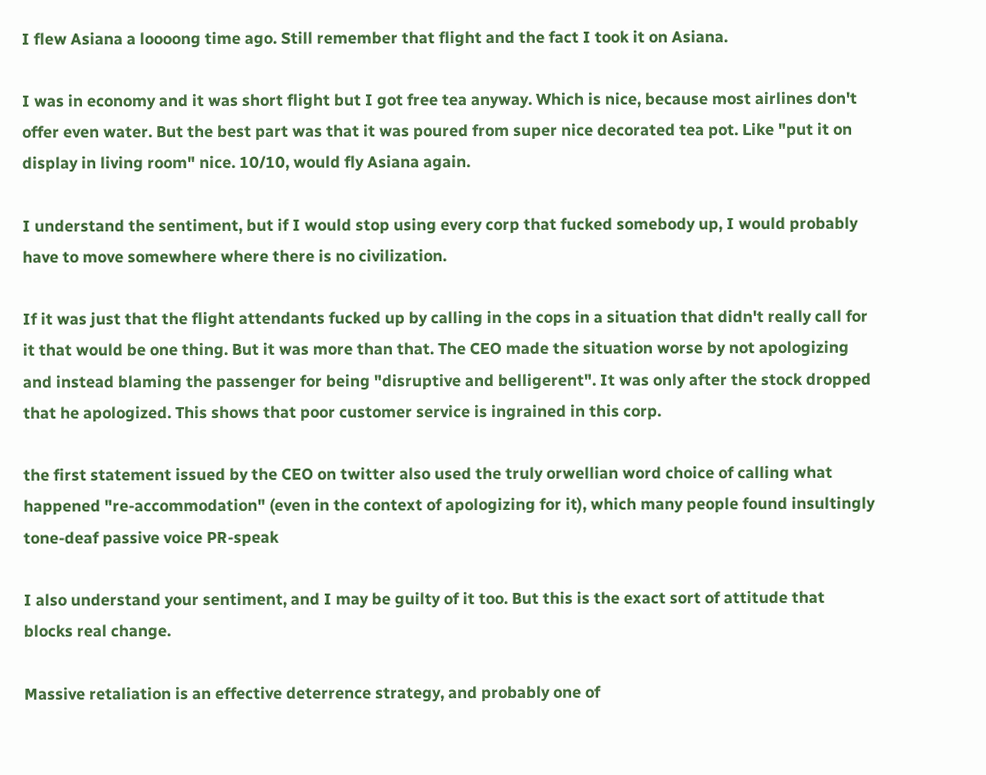I flew Asiana a loooong time ago. Still remember that flight and the fact I took it on Asiana.

I was in economy and it was short flight but I got free tea anyway. Which is nice, because most airlines don't offer even water. But the best part was that it was poured from super nice decorated tea pot. Like "put it on display in living room" nice. 10/10, would fly Asiana again.

I understand the sentiment, but if I would stop using every corp that fucked somebody up, I would probably have to move somewhere where there is no civilization.

If it was just that the flight attendants fucked up by calling in the cops in a situation that didn't really call for it that would be one thing. But it was more than that. The CEO made the situation worse by not apologizing and instead blaming the passenger for being "disruptive and belligerent". It was only after the stock dropped that he apologized. This shows that poor customer service is ingrained in this corp.

the first statement issued by the CEO on twitter also used the truly orwellian word choice of calling what happened "re-accommodation" (even in the context of apologizing for it), which many people found insultingly tone-deaf passive voice PR-speak

I also understand your sentiment, and I may be guilty of it too. But this is the exact sort of attitude that blocks real change.

Massive retaliation is an effective deterrence strategy, and probably one of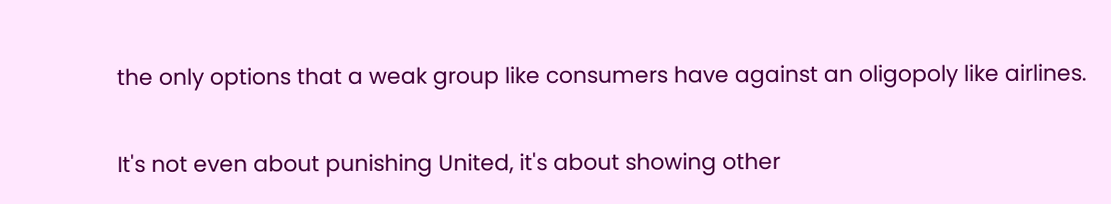the only options that a weak group like consumers have against an oligopoly like airlines.

It's not even about punishing United, it's about showing other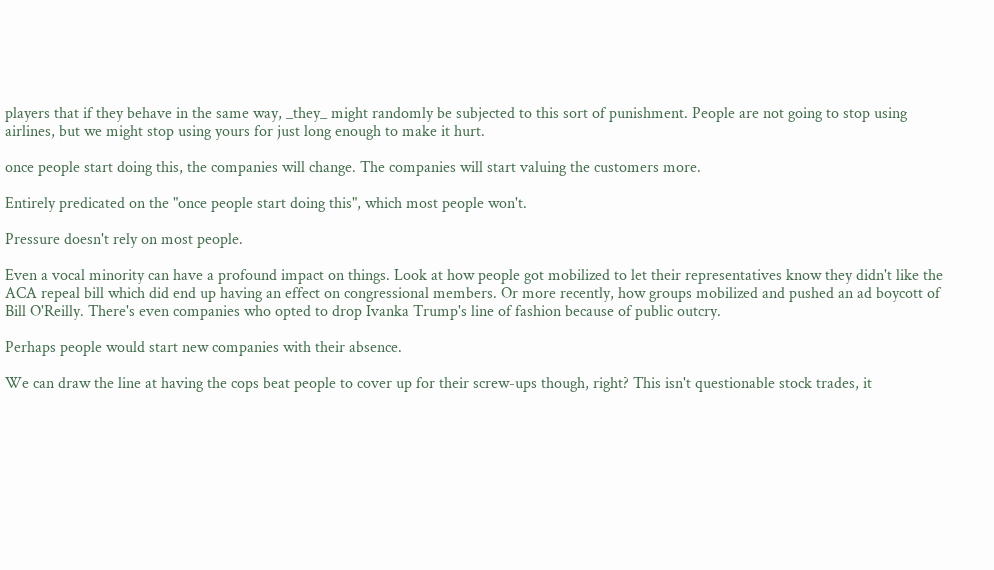players that if they behave in the same way, _they_ might randomly be subjected to this sort of punishment. People are not going to stop using airlines, but we might stop using yours for just long enough to make it hurt.

once people start doing this, the companies will change. The companies will start valuing the customers more.

Entirely predicated on the "once people start doing this", which most people won't.

Pressure doesn't rely on most people.

Even a vocal minority can have a profound impact on things. Look at how people got mobilized to let their representatives know they didn't like the ACA repeal bill which did end up having an effect on congressional members. Or more recently, how groups mobilized and pushed an ad boycott of Bill O'Reilly. There's even companies who opted to drop Ivanka Trump's line of fashion because of public outcry.

Perhaps people would start new companies with their absence.

We can draw the line at having the cops beat people to cover up for their screw-ups though, right? This isn't questionable stock trades, it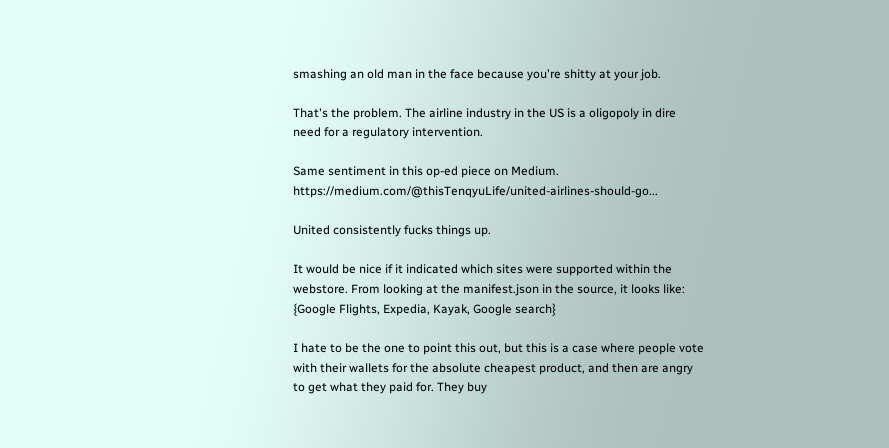smashing an old man in the face because you're shitty at your job.

That's the problem. The airline industry in the US is a oligopoly in dire need for a regulatory intervention.

Same sentiment in this op-ed piece on Medium. https://medium.com/@thisTenqyuLife/united-airlines-should-go...

United consistently fucks things up.

It would be nice if it indicated which sites were supported within the webstore. From looking at the manifest.json in the source, it looks like: {Google Flights, Expedia, Kayak, Google search}

I hate to be the one to point this out, but this is a case where people vote with their wallets for the absolute cheapest product, and then are angry to get what they paid for. They buy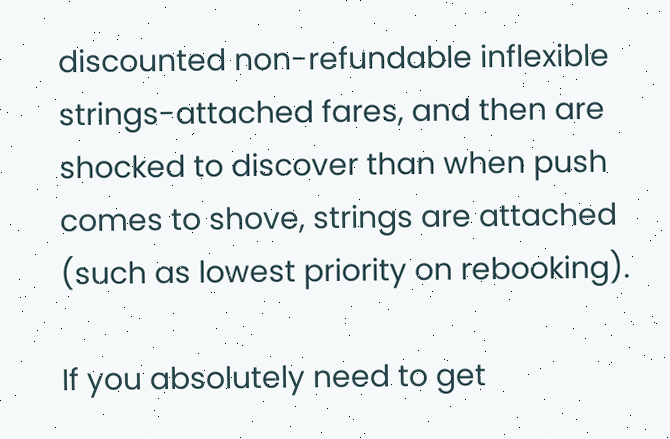discounted non-refundable inflexible strings-attached fares, and then are shocked to discover than when push comes to shove, strings are attached (such as lowest priority on rebooking).

If you absolutely need to get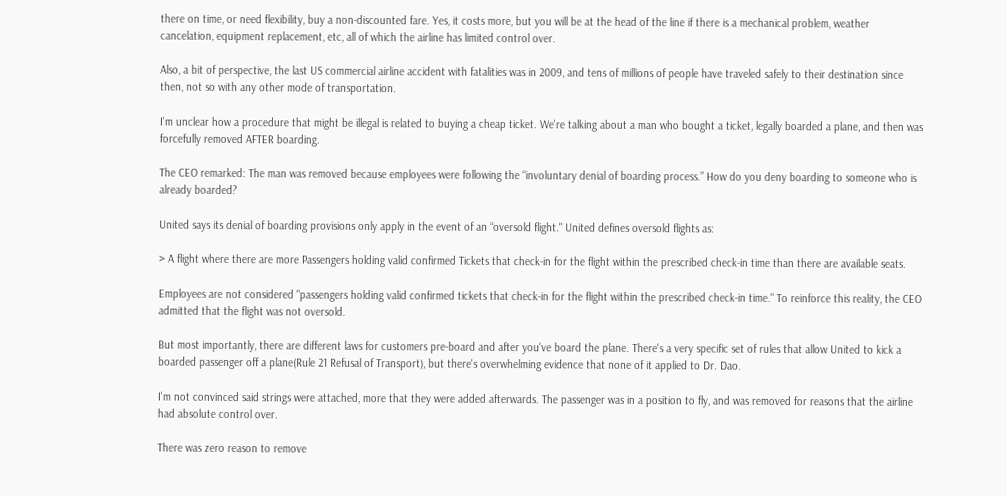there on time, or need flexibility, buy a non-discounted fare. Yes, it costs more, but you will be at the head of the line if there is a mechanical problem, weather cancelation, equipment replacement, etc, all of which the airline has limited control over.

Also, a bit of perspective, the last US commercial airline accident with fatalities was in 2009, and tens of millions of people have traveled safely to their destination since then, not so with any other mode of transportation.

I'm unclear how a procedure that might be illegal is related to buying a cheap ticket. We're talking about a man who bought a ticket, legally boarded a plane, and then was forcefully removed AFTER boarding.

The CEO remarked: The man was removed because employees were following the “involuntary denial of boarding process.” How do you deny boarding to someone who is already boarded?

United says its denial of boarding provisions only apply in the event of an “oversold flight." United defines oversold flights as:

> A flight where there are more Passengers holding valid confirmed Tickets that check-in for the flight within the prescribed check-in time than there are available seats.

Employees are not considered "passengers holding valid confirmed tickets that check-in for the flight within the prescribed check-in time." To reinforce this reality, the CEO admitted that the flight was not oversold.

But most importantly, there are different laws for customers pre-board and after you've board the plane. There's a very specific set of rules that allow United to kick a boarded passenger off a plane(Rule 21 Refusal of Transport), but there's overwhelming evidence that none of it applied to Dr. Dao.

I'm not convinced said strings were attached, more that they were added afterwards. The passenger was in a position to fly, and was removed for reasons that the airline had absolute control over.

There was zero reason to remove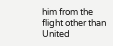him from the flight other than United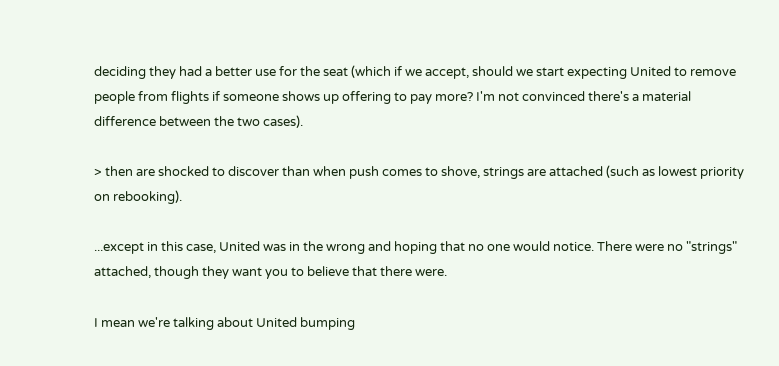deciding they had a better use for the seat (which if we accept, should we start expecting United to remove people from flights if someone shows up offering to pay more? I'm not convinced there's a material difference between the two cases).

> then are shocked to discover than when push comes to shove, strings are attached (such as lowest priority on rebooking).

...except in this case, United was in the wrong and hoping that no one would notice. There were no "strings" attached, though they want you to believe that there were.

I mean we're talking about United bumping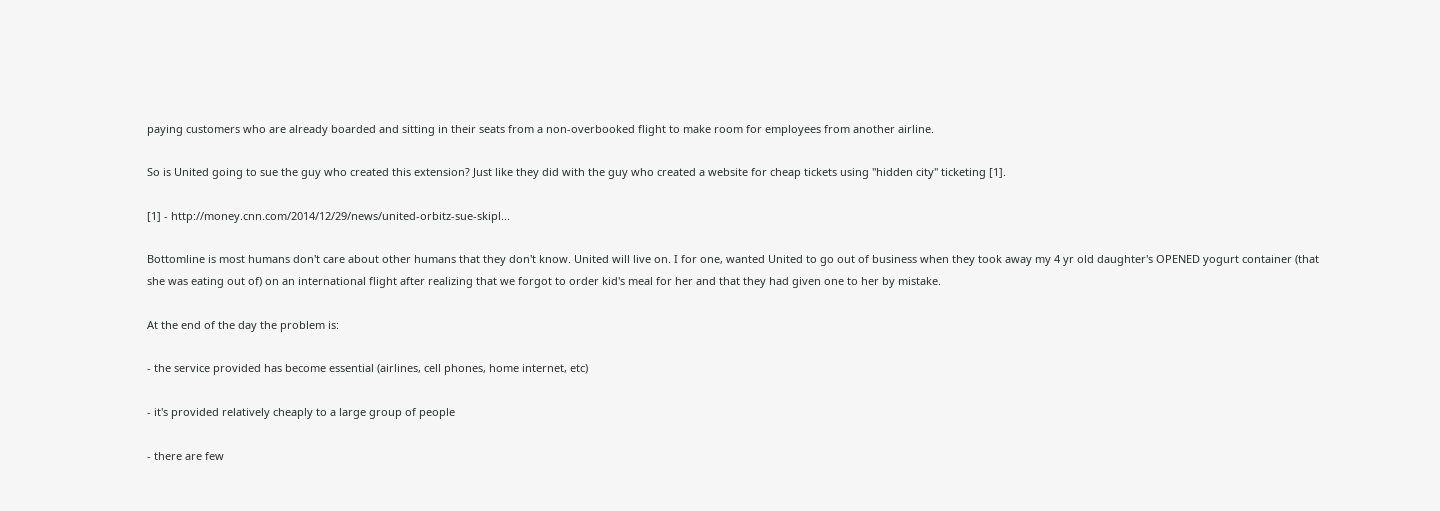paying customers who are already boarded and sitting in their seats from a non-overbooked flight to make room for employees from another airline.

So is United going to sue the guy who created this extension? Just like they did with the guy who created a website for cheap tickets using "hidden city" ticketing [1].

[1] - http://money.cnn.com/2014/12/29/news/united-orbitz-sue-skipl...

Bottomline is most humans don't care about other humans that they don't know. United will live on. I for one, wanted United to go out of business when they took away my 4 yr old daughter's OPENED yogurt container (that she was eating out of) on an international flight after realizing that we forgot to order kid's meal for her and that they had given one to her by mistake.

At the end of the day the problem is:

- the service provided has become essential (airlines, cell phones, home internet, etc)

- it's provided relatively cheaply to a large group of people

- there are few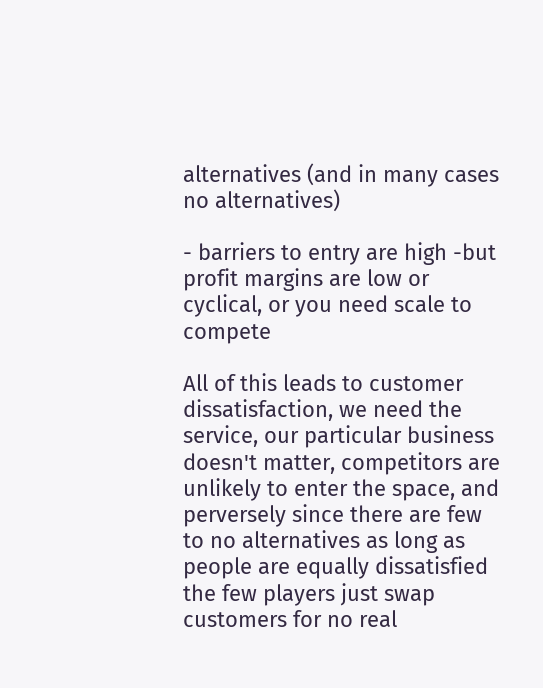alternatives (and in many cases no alternatives)

- barriers to entry are high -but profit margins are low or cyclical, or you need scale to compete

All of this leads to customer dissatisfaction, we need the service, our particular business doesn't matter, competitors are unlikely to enter the space, and perversely since there are few to no alternatives as long as people are equally dissatisfied the few players just swap customers for no real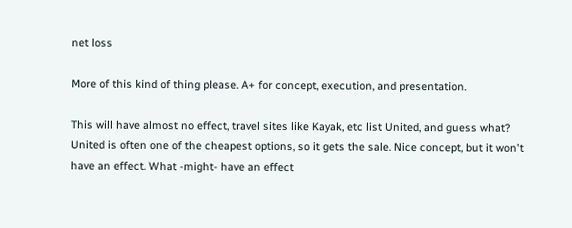net loss

More of this kind of thing please. A+ for concept, execution, and presentation.

This will have almost no effect, travel sites like Kayak, etc list United, and guess what? United is often one of the cheapest options, so it gets the sale. Nice concept, but it won't have an effect. What -might- have an effect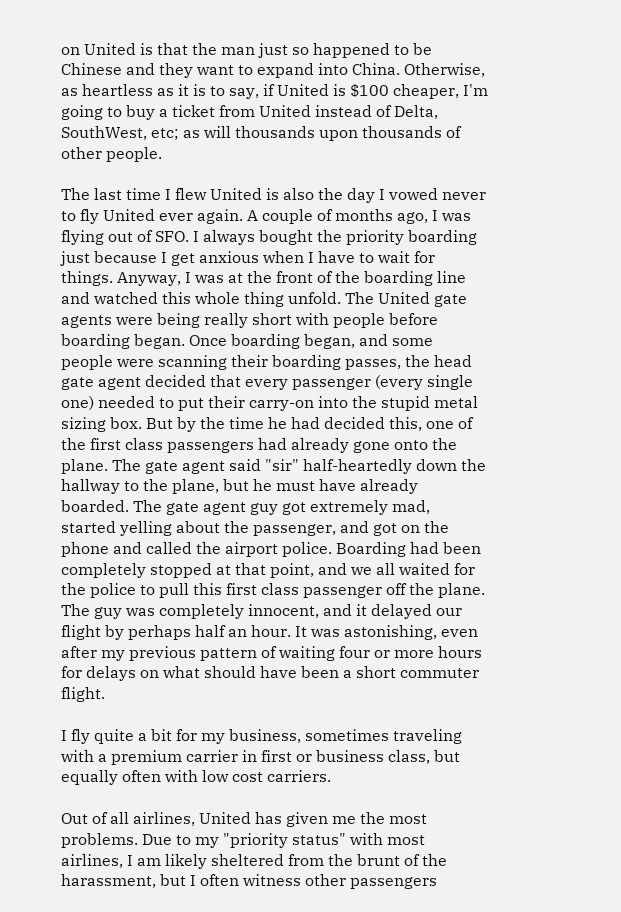on United is that the man just so happened to be Chinese and they want to expand into China. Otherwise, as heartless as it is to say, if United is $100 cheaper, I'm going to buy a ticket from United instead of Delta, SouthWest, etc; as will thousands upon thousands of other people.

The last time I flew United is also the day I vowed never to fly United ever again. A couple of months ago, I was flying out of SFO. I always bought the priority boarding just because I get anxious when I have to wait for things. Anyway, I was at the front of the boarding line and watched this whole thing unfold. The United gate agents were being really short with people before boarding began. Once boarding began, and some people were scanning their boarding passes, the head gate agent decided that every passenger (every single one) needed to put their carry-on into the stupid metal sizing box. But by the time he had decided this, one of the first class passengers had already gone onto the plane. The gate agent said "sir" half-heartedly down the hallway to the plane, but he must have already boarded. The gate agent guy got extremely mad, started yelling about the passenger, and got on the phone and called the airport police. Boarding had been completely stopped at that point, and we all waited for the police to pull this first class passenger off the plane. The guy was completely innocent, and it delayed our flight by perhaps half an hour. It was astonishing, even after my previous pattern of waiting four or more hours for delays on what should have been a short commuter flight.

I fly quite a bit for my business, sometimes traveling with a premium carrier in first or business class, but equally often with low cost carriers.

Out of all airlines, United has given me the most problems. Due to my "priority status" with most airlines, I am likely sheltered from the brunt of the harassment, but I often witness other passengers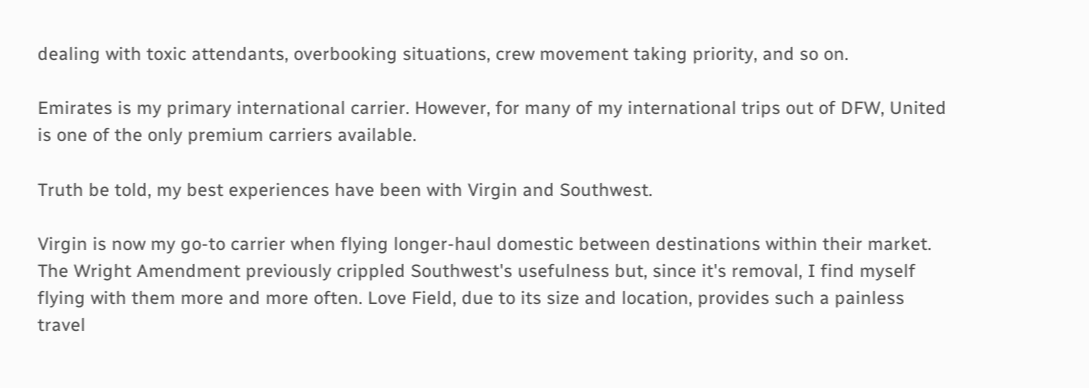dealing with toxic attendants, overbooking situations, crew movement taking priority, and so on.

Emirates is my primary international carrier. However, for many of my international trips out of DFW, United is one of the only premium carriers available.

Truth be told, my best experiences have been with Virgin and Southwest.

Virgin is now my go-to carrier when flying longer-haul domestic between destinations within their market. The Wright Amendment previously crippled Southwest's usefulness but, since it's removal, I find myself flying with them more and more often. Love Field, due to its size and location, provides such a painless travel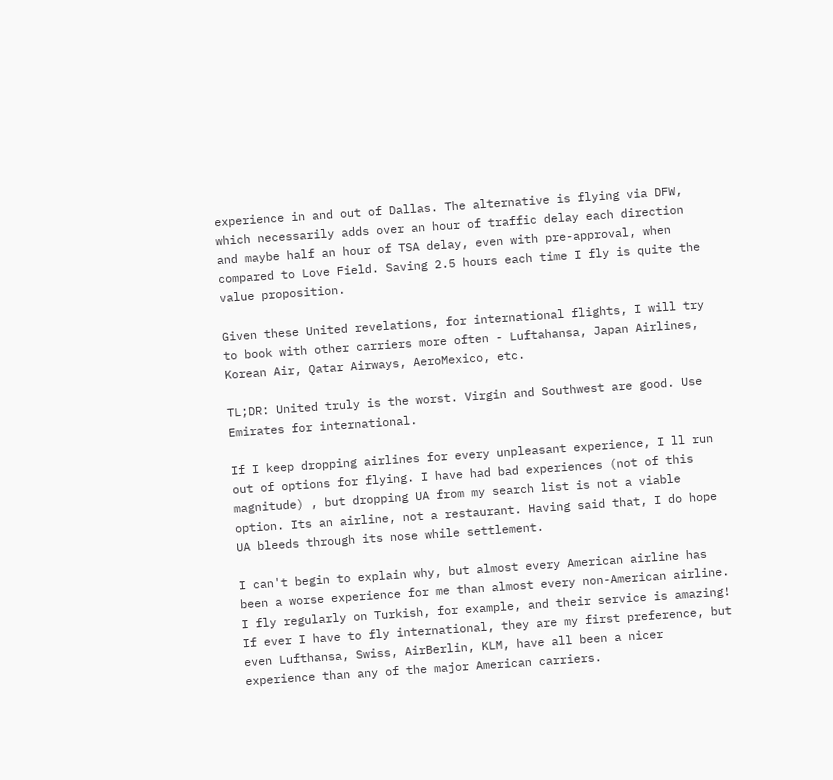experience in and out of Dallas. The alternative is flying via DFW, which necessarily adds over an hour of traffic delay each direction and maybe half an hour of TSA delay, even with pre-approval, when compared to Love Field. Saving 2.5 hours each time I fly is quite the value proposition.

Given these United revelations, for international flights, I will try to book with other carriers more often - Luftahansa, Japan Airlines, Korean Air, Qatar Airways, AeroMexico, etc.

TL;DR: United truly is the worst. Virgin and Southwest are good. Use Emirates for international.

If I keep dropping airlines for every unpleasant experience, I ll run out of options for flying. I have had bad experiences (not of this magnitude) , but dropping UA from my search list is not a viable option. Its an airline, not a restaurant. Having said that, I do hope UA bleeds through its nose while settlement.

I can't begin to explain why, but almost every American airline has been a worse experience for me than almost every non-American airline. I fly regularly on Turkish, for example, and their service is amazing! If ever I have to fly international, they are my first preference, but even Lufthansa, Swiss, AirBerlin, KLM, have all been a nicer experience than any of the major American carriers.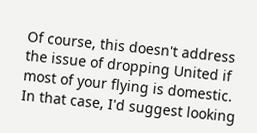Of course, this doesn't address the issue of dropping United if most of your flying is domestic. In that case, I'd suggest looking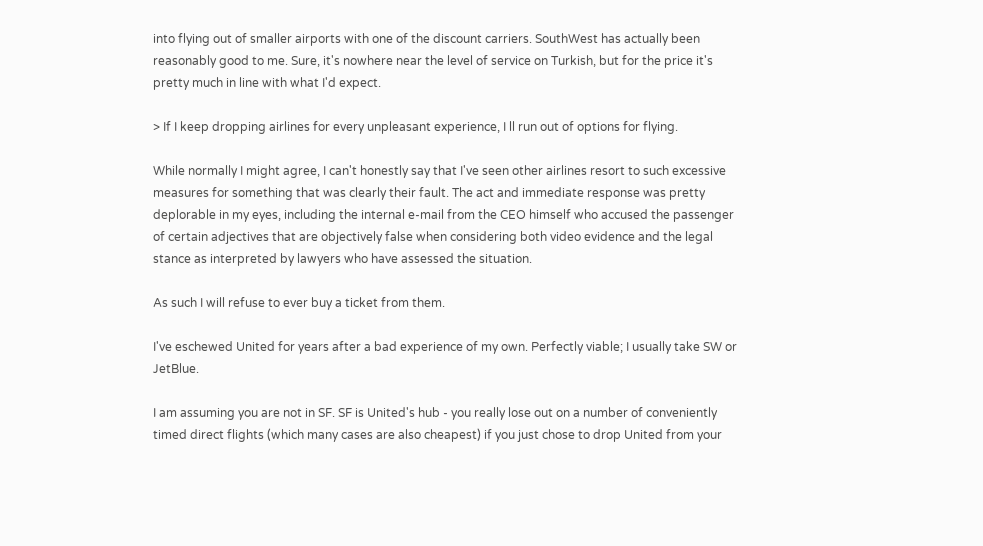into flying out of smaller airports with one of the discount carriers. SouthWest has actually been reasonably good to me. Sure, it's nowhere near the level of service on Turkish, but for the price it's pretty much in line with what I'd expect.

> If I keep dropping airlines for every unpleasant experience, I ll run out of options for flying.

While normally I might agree, I can't honestly say that I've seen other airlines resort to such excessive measures for something that was clearly their fault. The act and immediate response was pretty deplorable in my eyes, including the internal e-mail from the CEO himself who accused the passenger of certain adjectives that are objectively false when considering both video evidence and the legal stance as interpreted by lawyers who have assessed the situation.

As such I will refuse to ever buy a ticket from them.

I've eschewed United for years after a bad experience of my own. Perfectly viable; I usually take SW or JetBlue.

I am assuming you are not in SF. SF is United's hub - you really lose out on a number of conveniently timed direct flights (which many cases are also cheapest) if you just chose to drop United from your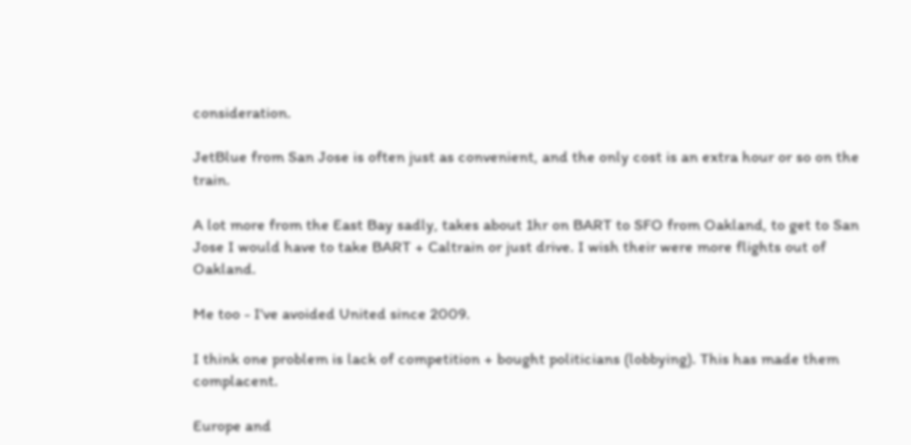consideration.

JetBlue from San Jose is often just as convenient, and the only cost is an extra hour or so on the train.

A lot more from the East Bay sadly, takes about 1hr on BART to SFO from Oakland, to get to San Jose I would have to take BART + Caltrain or just drive. I wish their were more flights out of Oakland.

Me too - I've avoided United since 2009.

I think one problem is lack of competition + bought politicians (lobbying). This has made them complacent.

Europe and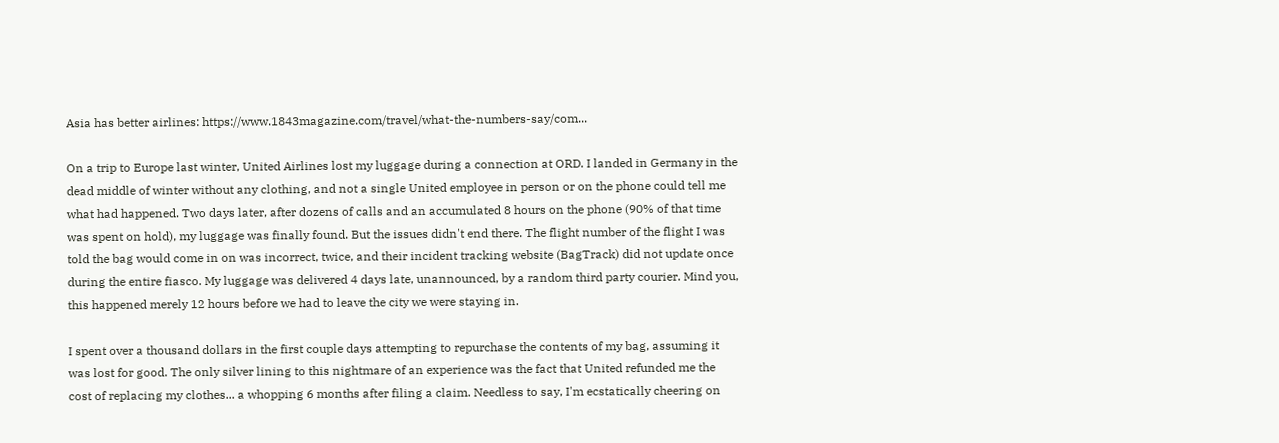Asia has better airlines: https://www.1843magazine.com/travel/what-the-numbers-say/com...

On a trip to Europe last winter, United Airlines lost my luggage during a connection at ORD. I landed in Germany in the dead middle of winter without any clothing, and not a single United employee in person or on the phone could tell me what had happened. Two days later, after dozens of calls and an accumulated 8 hours on the phone (90% of that time was spent on hold), my luggage was finally found. But the issues didn't end there. The flight number of the flight I was told the bag would come in on was incorrect, twice, and their incident tracking website (BagTrack) did not update once during the entire fiasco. My luggage was delivered 4 days late, unannounced, by a random third party courier. Mind you, this happened merely 12 hours before we had to leave the city we were staying in.

I spent over a thousand dollars in the first couple days attempting to repurchase the contents of my bag, assuming it was lost for good. The only silver lining to this nightmare of an experience was the fact that United refunded me the cost of replacing my clothes... a whopping 6 months after filing a claim. Needless to say, I'm ecstatically cheering on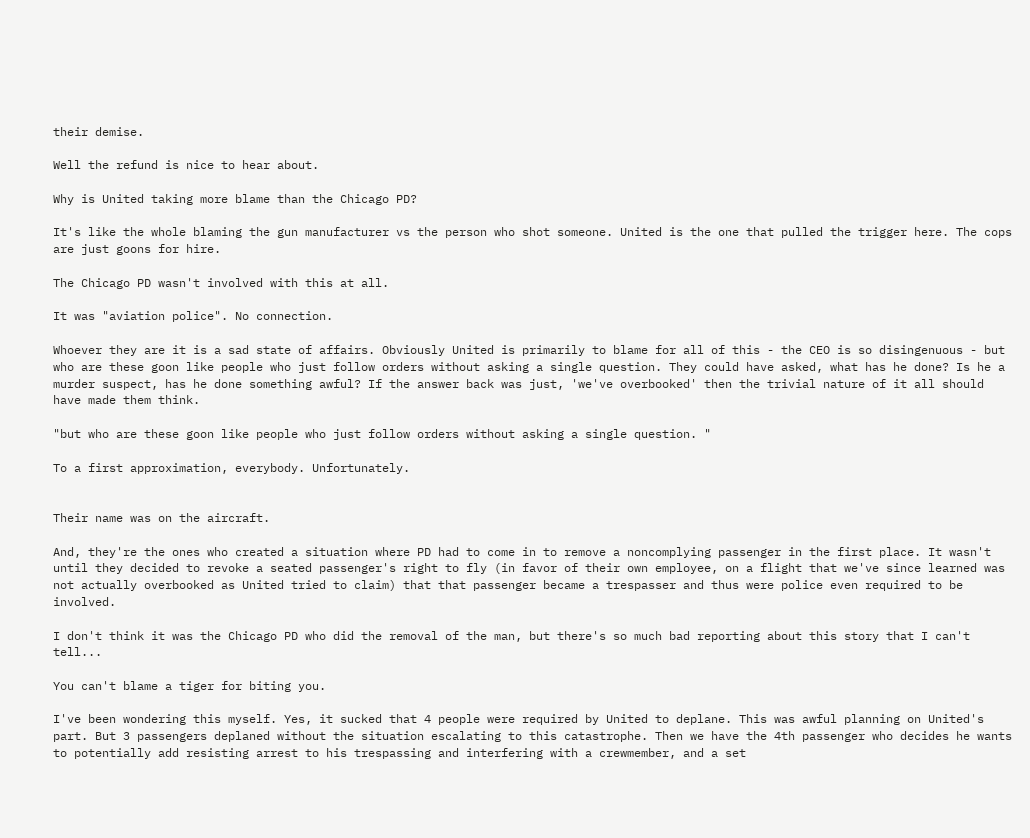their demise.

Well the refund is nice to hear about.

Why is United taking more blame than the Chicago PD?

It's like the whole blaming the gun manufacturer vs the person who shot someone. United is the one that pulled the trigger here. The cops are just goons for hire.

The Chicago PD wasn't involved with this at all.

It was "aviation police". No connection.

Whoever they are it is a sad state of affairs. Obviously United is primarily to blame for all of this - the CEO is so disingenuous - but who are these goon like people who just follow orders without asking a single question. They could have asked, what has he done? Is he a murder suspect, has he done something awful? If the answer back was just, 'we've overbooked' then the trivial nature of it all should have made them think.

"but who are these goon like people who just follow orders without asking a single question. "

To a first approximation, everybody. Unfortunately.


Their name was on the aircraft.

And, they're the ones who created a situation where PD had to come in to remove a noncomplying passenger in the first place. It wasn't until they decided to revoke a seated passenger's right to fly (in favor of their own employee, on a flight that we've since learned was not actually overbooked as United tried to claim) that that passenger became a trespasser and thus were police even required to be involved.

I don't think it was the Chicago PD who did the removal of the man, but there's so much bad reporting about this story that I can't tell...

You can't blame a tiger for biting you.

I've been wondering this myself. Yes, it sucked that 4 people were required by United to deplane. This was awful planning on United's part. But 3 passengers deplaned without the situation escalating to this catastrophe. Then we have the 4th passenger who decides he wants to potentially add resisting arrest to his trespassing and interfering with a crewmember, and a set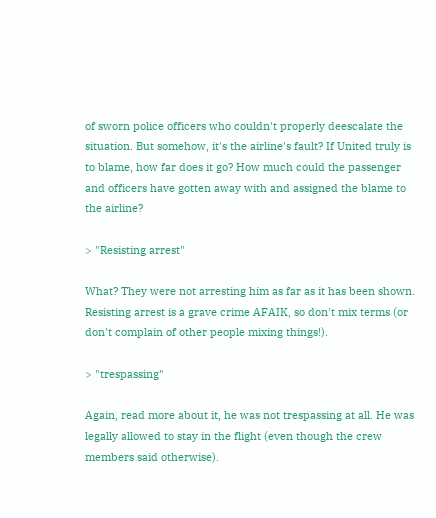of sworn police officers who couldn't properly deescalate the situation. But somehow, it's the airline's fault? If United truly is to blame, how far does it go? How much could the passenger and officers have gotten away with and assigned the blame to the airline?

> "Resisting arrest"

What? They were not arresting him as far as it has been shown. Resisting arrest is a grave crime AFAIK, so don't mix terms (or don't complain of other people mixing things!).

> "trespassing"

Again, read more about it, he was not trespassing at all. He was legally allowed to stay in the flight (even though the crew members said otherwise).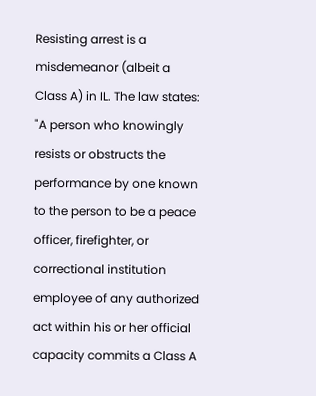Resisting arrest is a misdemeanor (albeit a Class A) in IL. The law states: "A person who knowingly resists or obstructs the performance by one known to the person to be a peace officer, firefighter, or correctional institution employee of any authorized act within his or her official capacity commits a Class A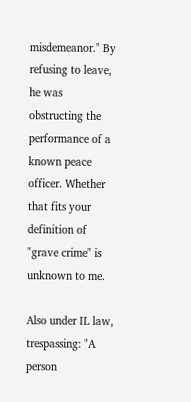misdemeanor." By refusing to leave, he was obstructing the performance of a known peace officer. Whether that fits your definition of "grave crime" is unknown to me.

Also under IL law, trespassing: "A person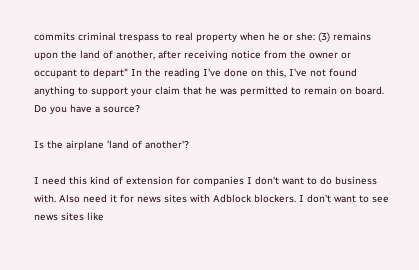commits criminal trespass to real property when he or she: (3) remains upon the land of another, after receiving notice from the owner or occupant to depart" In the reading I've done on this, I've not found anything to support your claim that he was permitted to remain on board. Do you have a source?

Is the airplane 'land of another'?

I need this kind of extension for companies I don't want to do business with. Also need it for news sites with Adblock blockers. I don't want to see news sites like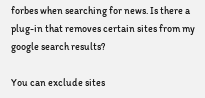forbes when searching for news. Is there a plug-in that removes certain sites from my google search results?

You can exclude sites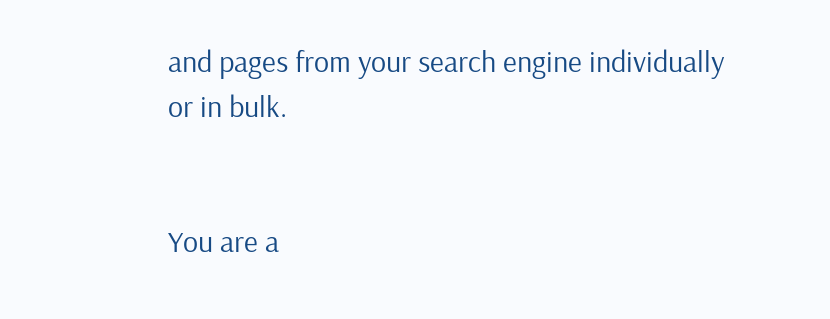and pages from your search engine individually or in bulk.


You are a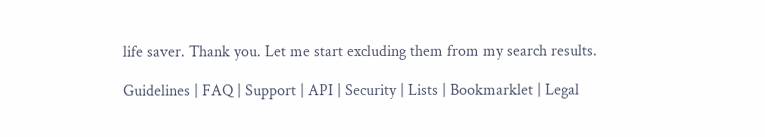life saver. Thank you. Let me start excluding them from my search results.

Guidelines | FAQ | Support | API | Security | Lists | Bookmarklet | Legal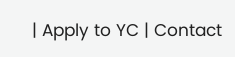| Apply to YC | Contact